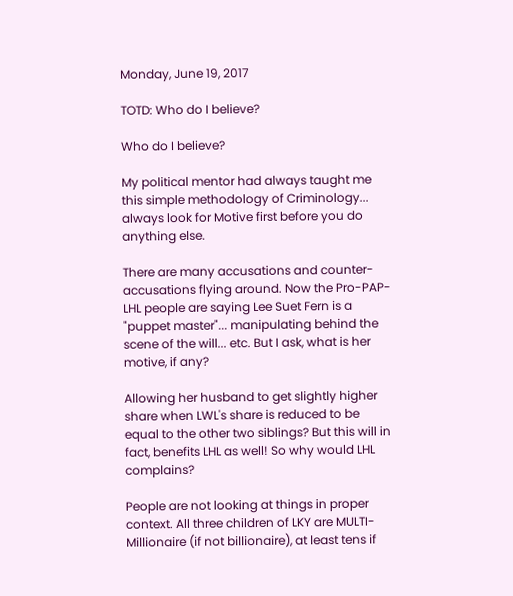Monday, June 19, 2017

TOTD: Who do I believe?

Who do I believe?

My political mentor had always taught me this simple methodology of Criminology... always look for Motive first before you do anything else.

There are many accusations and counter-accusations flying around. Now the Pro-PAP-LHL people are saying Lee Suet Fern is a "puppet master"... manipulating behind the scene of the will... etc. But I ask, what is her motive, if any?

Allowing her husband to get slightly higher share when LWL's share is reduced to be equal to the other two siblings? But this will in fact, benefits LHL as well! So why would LHL complains?

People are not looking at things in proper context. All three children of LKY are MULTI-Millionaire (if not billionaire), at least tens if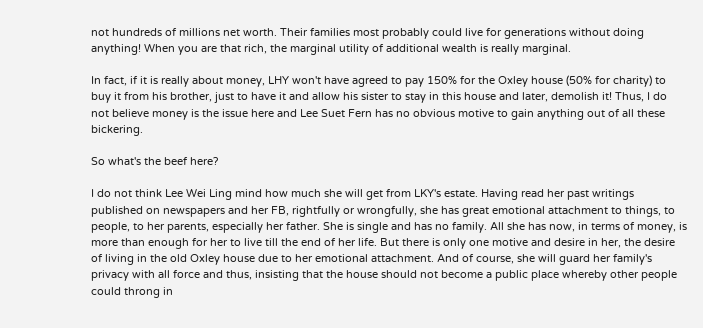not hundreds of millions net worth. Their families most probably could live for generations without doing anything! When you are that rich, the marginal utility of additional wealth is really marginal.

In fact, if it is really about money, LHY won't have agreed to pay 150% for the Oxley house (50% for charity) to buy it from his brother, just to have it and allow his sister to stay in this house and later, demolish it! Thus, I do not believe money is the issue here and Lee Suet Fern has no obvious motive to gain anything out of all these bickering.

So what's the beef here?

I do not think Lee Wei Ling mind how much she will get from LKY's estate. Having read her past writings published on newspapers and her FB, rightfully or wrongfully, she has great emotional attachment to things, to people, to her parents, especially her father. She is single and has no family. All she has now, in terms of money, is more than enough for her to live till the end of her life. But there is only one motive and desire in her, the desire of living in the old Oxley house due to her emotional attachment. And of course, she will guard her family's privacy with all force and thus, insisting that the house should not become a public place whereby other people could throng in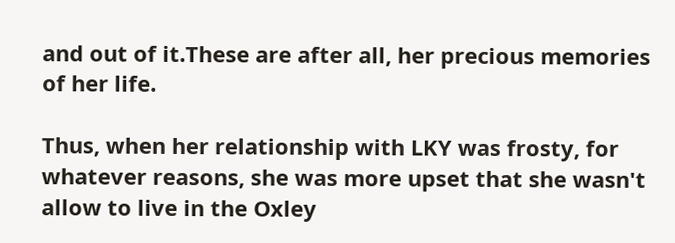and out of it.These are after all, her precious memories of her life.

Thus, when her relationship with LKY was frosty, for whatever reasons, she was more upset that she wasn't allow to live in the Oxley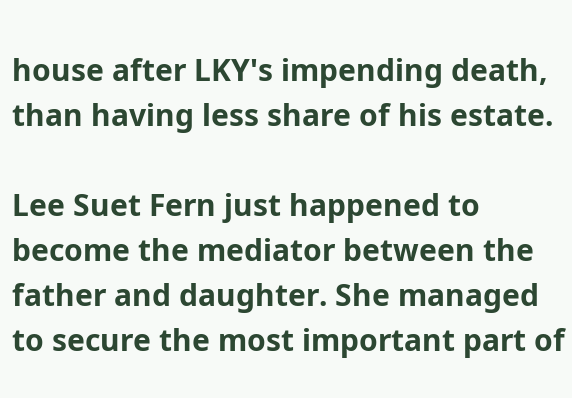house after LKY's impending death, than having less share of his estate.

Lee Suet Fern just happened to become the mediator between the father and daughter. She managed to secure the most important part of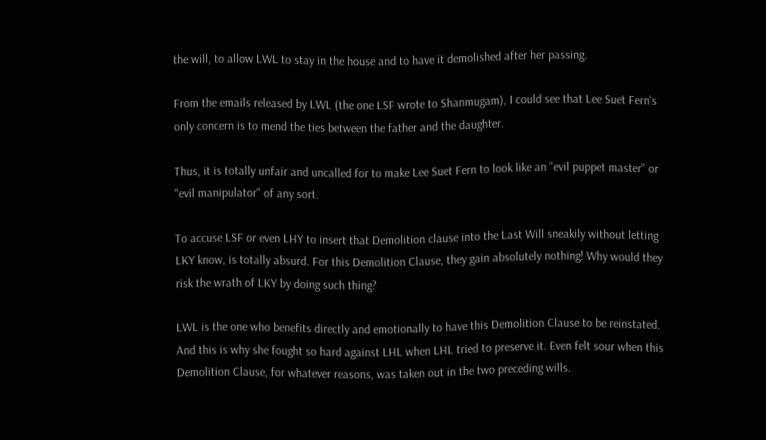the will, to allow LWL to stay in the house and to have it demolished after her passing.

From the emails released by LWL (the one LSF wrote to Shanmugam), I could see that Lee Suet Fern's only concern is to mend the ties between the father and the daughter.

Thus, it is totally unfair and uncalled for to make Lee Suet Fern to look like an "evil puppet master" or "evil manipulator" of any sort.

To accuse LSF or even LHY to insert that Demolition clause into the Last Will sneakily without letting LKY know, is totally absurd. For this Demolition Clause, they gain absolutely nothing! Why would they risk the wrath of LKY by doing such thing?

LWL is the one who benefits directly and emotionally to have this Demolition Clause to be reinstated. And this is why she fought so hard against LHL when LHL tried to preserve it. Even felt sour when this Demolition Clause, for whatever reasons, was taken out in the two preceding wills.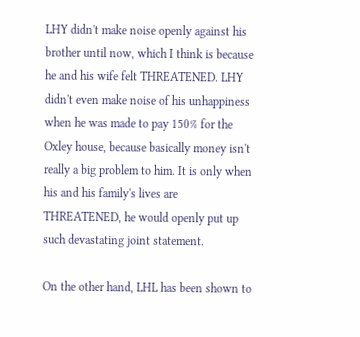LHY didn't make noise openly against his brother until now, which I think is because he and his wife felt THREATENED. LHY didn't even make noise of his unhappiness when he was made to pay 150% for the Oxley house, because basically money isn't really a big problem to him. It is only when his and his family's lives are THREATENED, he would openly put up such devastating joint statement.

On the other hand, LHL has been shown to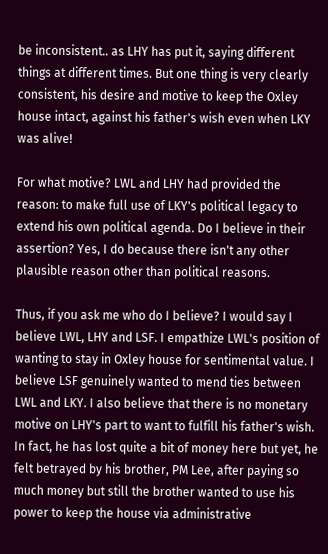be inconsistent.. as LHY has put it, saying different things at different times. But one thing is very clearly consistent, his desire and motive to keep the Oxley house intact, against his father's wish even when LKY was alive!

For what motive? LWL and LHY had provided the reason: to make full use of LKY's political legacy to extend his own political agenda. Do I believe in their assertion? Yes, I do because there isn't any other plausible reason other than political reasons.

Thus, if you ask me who do I believe? I would say I believe LWL, LHY and LSF. I empathize LWL's position of wanting to stay in Oxley house for sentimental value. I believe LSF genuinely wanted to mend ties between LWL and LKY. I also believe that there is no monetary motive on LHY's part to want to fulfill his father's wish. In fact, he has lost quite a bit of money here but yet, he felt betrayed by his brother, PM Lee, after paying so much money but still the brother wanted to use his power to keep the house via administrative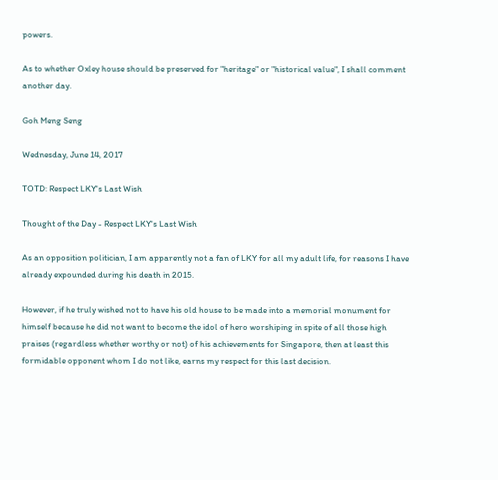powers.

As to whether Oxley house should be preserved for "heritage" or "historical value", I shall comment another day.

Goh Meng Seng

Wednesday, June 14, 2017

TOTD: Respect LKY's Last Wish

Thought of the Day - Respect LKY's Last Wish

As an opposition politician, I am apparently not a fan of LKY for all my adult life, for reasons I have already expounded during his death in 2015.

However, if he truly wished not to have his old house to be made into a memorial monument for himself because he did not want to become the idol of hero worshiping in spite of all those high praises (regardless whether worthy or not) of his achievements for Singapore, then at least this formidable opponent whom I do not like, earns my respect for this last decision.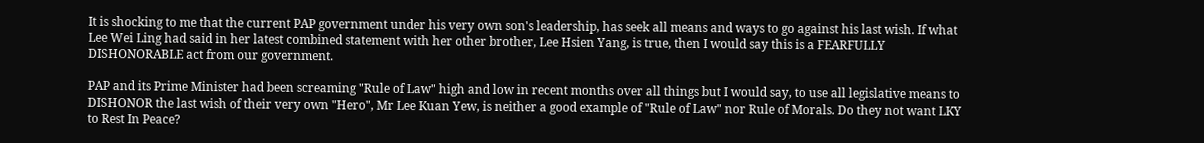It is shocking to me that the current PAP government under his very own son's leadership, has seek all means and ways to go against his last wish. If what Lee Wei Ling had said in her latest combined statement with her other brother, Lee Hsien Yang, is true, then I would say this is a FEARFULLY DISHONORABLE act from our government.

PAP and its Prime Minister had been screaming "Rule of Law" high and low in recent months over all things but I would say, to use all legislative means to DISHONOR the last wish of their very own "Hero", Mr Lee Kuan Yew, is neither a good example of "Rule of Law" nor Rule of Morals. Do they not want LKY to Rest In Peace?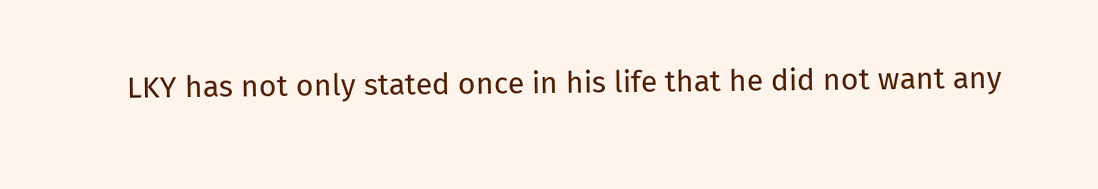LKY has not only stated once in his life that he did not want any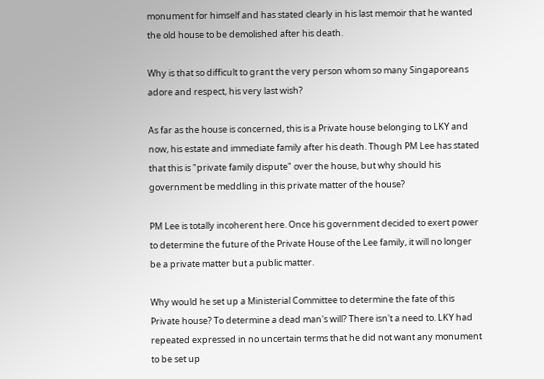monument for himself and has stated clearly in his last memoir that he wanted the old house to be demolished after his death.

Why is that so difficult to grant the very person whom so many Singaporeans adore and respect, his very last wish?

As far as the house is concerned, this is a Private house belonging to LKY and now, his estate and immediate family after his death. Though PM Lee has stated that this is "private family dispute" over the house, but why should his government be meddling in this private matter of the house?

PM Lee is totally incoherent here. Once his government decided to exert power to determine the future of the Private House of the Lee family, it will no longer be a private matter but a public matter.

Why would he set up a Ministerial Committee to determine the fate of this Private house? To determine a dead man's will? There isn't a need to. LKY had repeated expressed in no uncertain terms that he did not want any monument to be set up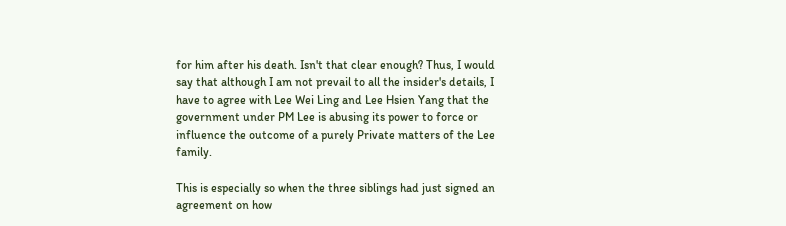for him after his death. Isn't that clear enough? Thus, I would say that although I am not prevail to all the insider's details, I have to agree with Lee Wei Ling and Lee Hsien Yang that the government under PM Lee is abusing its power to force or influence the outcome of a purely Private matters of the Lee family.

This is especially so when the three siblings had just signed an agreement on how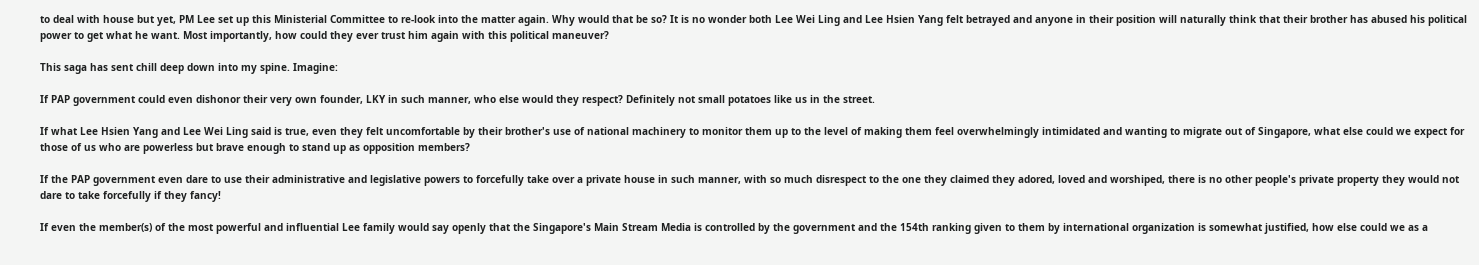to deal with house but yet, PM Lee set up this Ministerial Committee to re-look into the matter again. Why would that be so? It is no wonder both Lee Wei Ling and Lee Hsien Yang felt betrayed and anyone in their position will naturally think that their brother has abused his political power to get what he want. Most importantly, how could they ever trust him again with this political maneuver?

This saga has sent chill deep down into my spine. Imagine:

If PAP government could even dishonor their very own founder, LKY in such manner, who else would they respect? Definitely not small potatoes like us in the street.

If what Lee Hsien Yang and Lee Wei Ling said is true, even they felt uncomfortable by their brother's use of national machinery to monitor them up to the level of making them feel overwhelmingly intimidated and wanting to migrate out of Singapore, what else could we expect for those of us who are powerless but brave enough to stand up as opposition members?

If the PAP government even dare to use their administrative and legislative powers to forcefully take over a private house in such manner, with so much disrespect to the one they claimed they adored, loved and worshiped, there is no other people's private property they would not dare to take forcefully if they fancy!

If even the member(s) of the most powerful and influential Lee family would say openly that the Singapore's Main Stream Media is controlled by the government and the 154th ranking given to them by international organization is somewhat justified, how else could we as a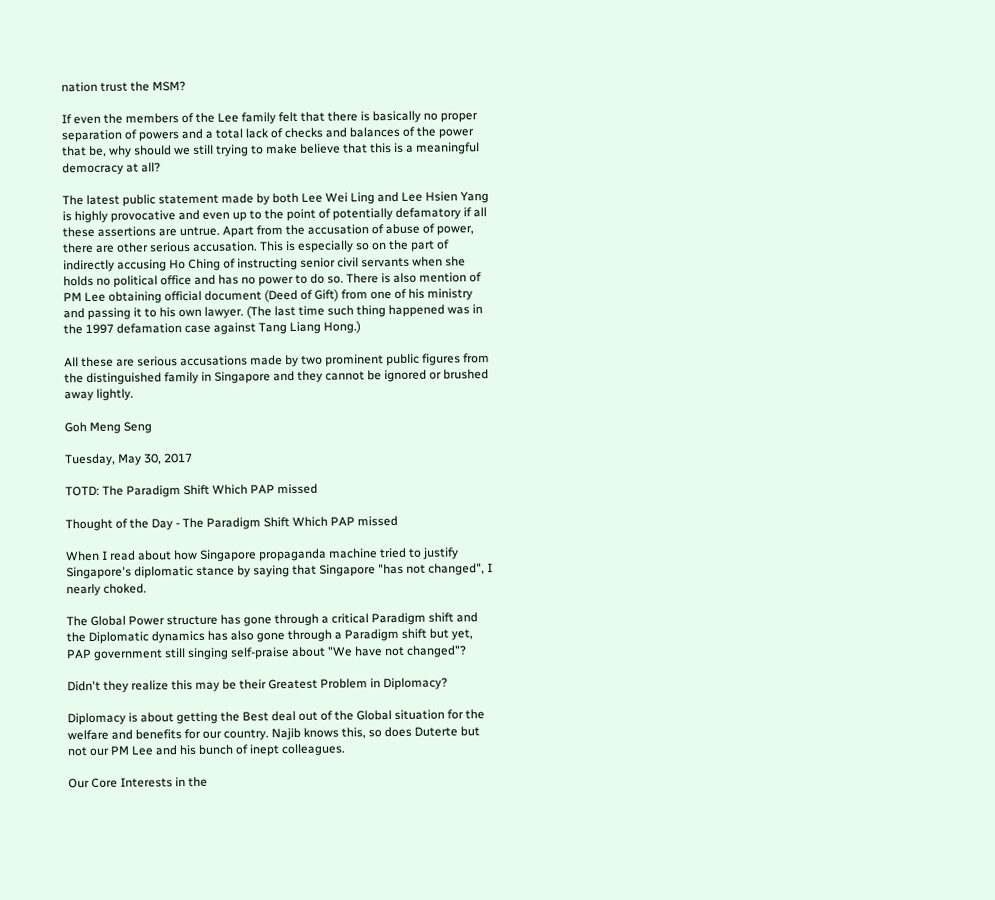nation trust the MSM?

If even the members of the Lee family felt that there is basically no proper separation of powers and a total lack of checks and balances of the power that be, why should we still trying to make believe that this is a meaningful democracy at all?

The latest public statement made by both Lee Wei Ling and Lee Hsien Yang is highly provocative and even up to the point of potentially defamatory if all these assertions are untrue. Apart from the accusation of abuse of power, there are other serious accusation. This is especially so on the part of indirectly accusing Ho Ching of instructing senior civil servants when she holds no political office and has no power to do so. There is also mention of PM Lee obtaining official document (Deed of Gift) from one of his ministry and passing it to his own lawyer. (The last time such thing happened was in the 1997 defamation case against Tang Liang Hong.)

All these are serious accusations made by two prominent public figures from the distinguished family in Singapore and they cannot be ignored or brushed away lightly.

Goh Meng Seng

Tuesday, May 30, 2017

TOTD: The Paradigm Shift Which PAP missed

Thought of the Day - The Paradigm Shift Which PAP missed

When I read about how Singapore propaganda machine tried to justify Singapore's diplomatic stance by saying that Singapore "has not changed", I nearly choked.

The Global Power structure has gone through a critical Paradigm shift and the Diplomatic dynamics has also gone through a Paradigm shift but yet, PAP government still singing self-praise about "We have not changed"?

Didn't they realize this may be their Greatest Problem in Diplomacy?

Diplomacy is about getting the Best deal out of the Global situation for the welfare and benefits for our country. Najib knows this, so does Duterte but not our PM Lee and his bunch of inept colleagues.

Our Core Interests in the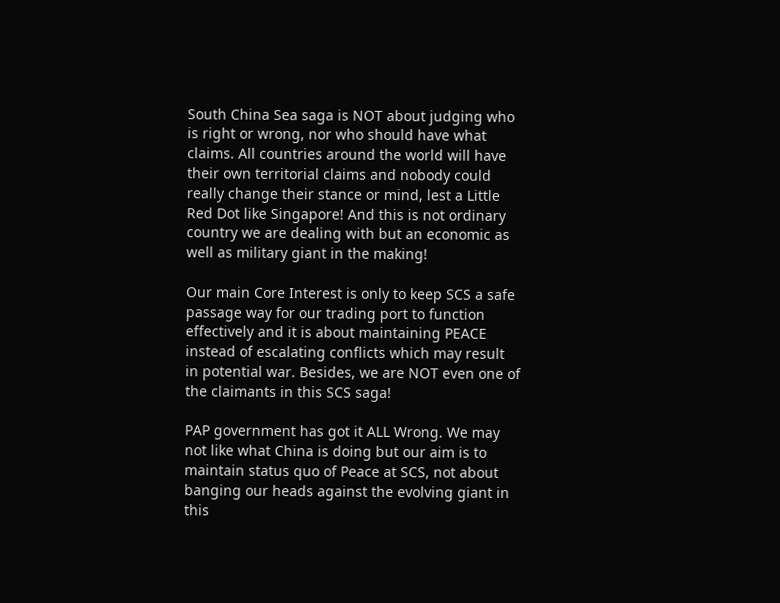South China Sea saga is NOT about judging who is right or wrong, nor who should have what claims. All countries around the world will have their own territorial claims and nobody could really change their stance or mind, lest a Little Red Dot like Singapore! And this is not ordinary country we are dealing with but an economic as well as military giant in the making!

Our main Core Interest is only to keep SCS a safe passage way for our trading port to function effectively and it is about maintaining PEACE instead of escalating conflicts which may result in potential war. Besides, we are NOT even one of the claimants in this SCS saga!

PAP government has got it ALL Wrong. We may not like what China is doing but our aim is to maintain status quo of Peace at SCS, not about banging our heads against the evolving giant in this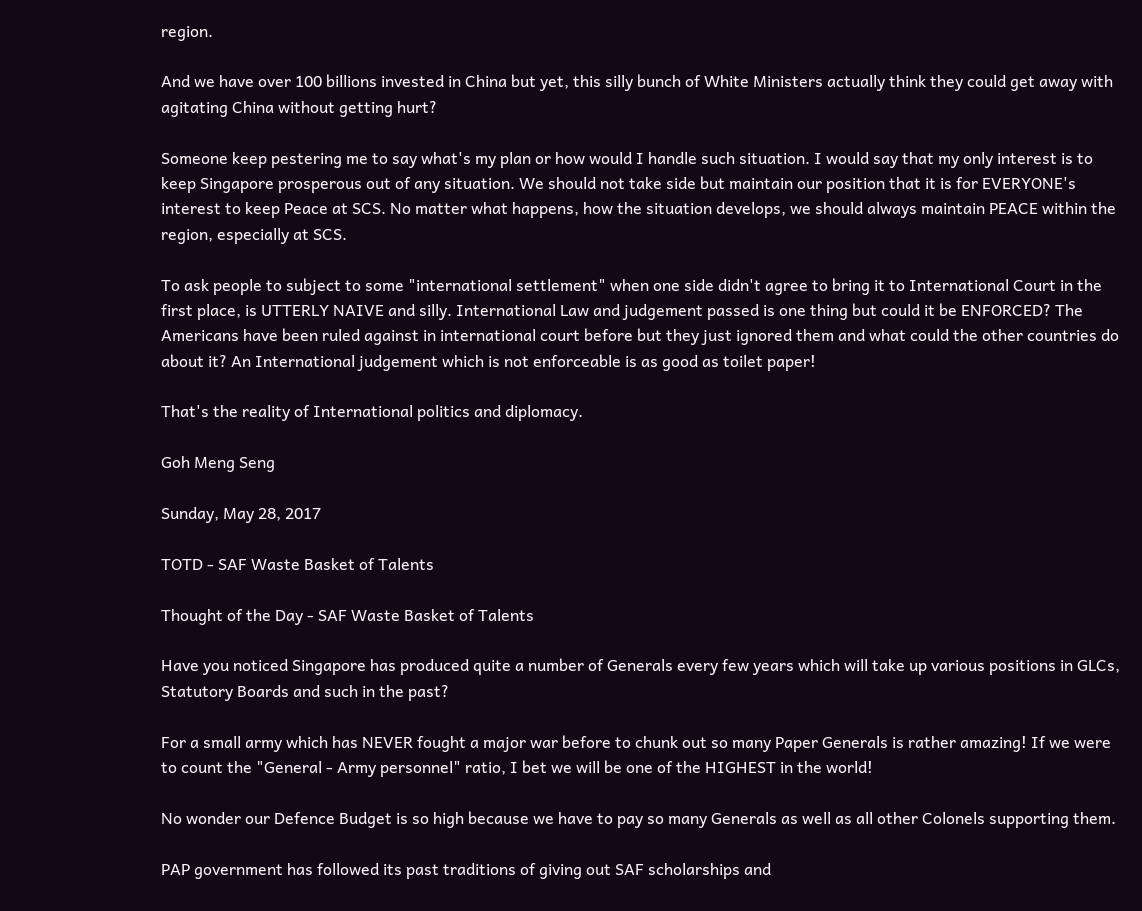region.

And we have over 100 billions invested in China but yet, this silly bunch of White Ministers actually think they could get away with agitating China without getting hurt?

Someone keep pestering me to say what's my plan or how would I handle such situation. I would say that my only interest is to keep Singapore prosperous out of any situation. We should not take side but maintain our position that it is for EVERYONE's interest to keep Peace at SCS. No matter what happens, how the situation develops, we should always maintain PEACE within the region, especially at SCS.

To ask people to subject to some "international settlement" when one side didn't agree to bring it to International Court in the first place, is UTTERLY NAIVE and silly. International Law and judgement passed is one thing but could it be ENFORCED? The Americans have been ruled against in international court before but they just ignored them and what could the other countries do about it? An International judgement which is not enforceable is as good as toilet paper!

That's the reality of International politics and diplomacy.

Goh Meng Seng

Sunday, May 28, 2017

TOTD - SAF Waste Basket of Talents

Thought of the Day - SAF Waste Basket of Talents

Have you noticed Singapore has produced quite a number of Generals every few years which will take up various positions in GLCs, Statutory Boards and such in the past?

For a small army which has NEVER fought a major war before to chunk out so many Paper Generals is rather amazing! If we were to count the "General - Army personnel" ratio, I bet we will be one of the HIGHEST in the world!

No wonder our Defence Budget is so high because we have to pay so many Generals as well as all other Colonels supporting them.

PAP government has followed its past traditions of giving out SAF scholarships and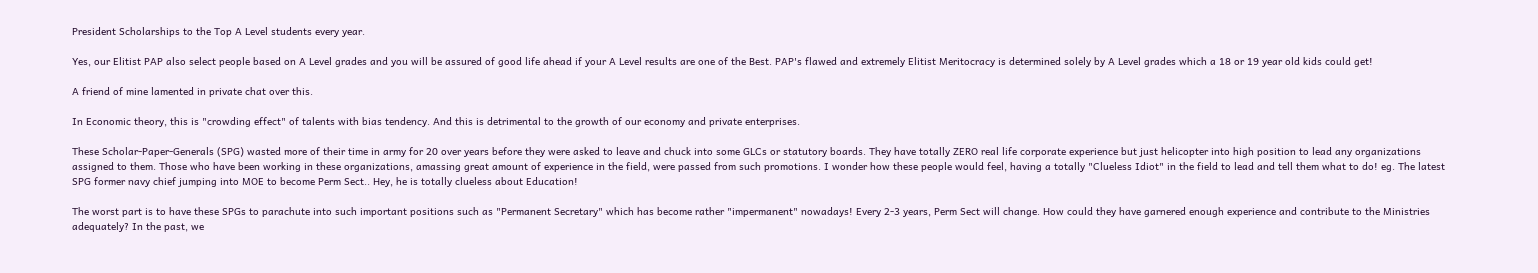President Scholarships to the Top A Level students every year.

Yes, our Elitist PAP also select people based on A Level grades and you will be assured of good life ahead if your A Level results are one of the Best. PAP's flawed and extremely Elitist Meritocracy is determined solely by A Level grades which a 18 or 19 year old kids could get!

A friend of mine lamented in private chat over this.

In Economic theory, this is "crowding effect" of talents with bias tendency. And this is detrimental to the growth of our economy and private enterprises.

These Scholar-Paper-Generals (SPG) wasted more of their time in army for 20 over years before they were asked to leave and chuck into some GLCs or statutory boards. They have totally ZERO real life corporate experience but just helicopter into high position to lead any organizations assigned to them. Those who have been working in these organizations, amassing great amount of experience in the field, were passed from such promotions. I wonder how these people would feel, having a totally "Clueless Idiot" in the field to lead and tell them what to do! eg. The latest SPG former navy chief jumping into MOE to become Perm Sect.. Hey, he is totally clueless about Education!

The worst part is to have these SPGs to parachute into such important positions such as "Permanent Secretary" which has become rather "impermanent" nowadays! Every 2-3 years, Perm Sect will change. How could they have garnered enough experience and contribute to the Ministries adequately? In the past, we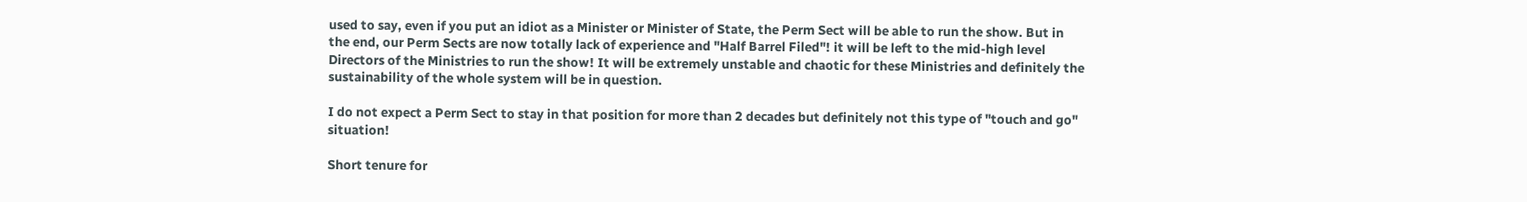used to say, even if you put an idiot as a Minister or Minister of State, the Perm Sect will be able to run the show. But in the end, our Perm Sects are now totally lack of experience and "Half Barrel Filed"! it will be left to the mid-high level Directors of the Ministries to run the show! It will be extremely unstable and chaotic for these Ministries and definitely the sustainability of the whole system will be in question.

I do not expect a Perm Sect to stay in that position for more than 2 decades but definitely not this type of "touch and go" situation!

Short tenure for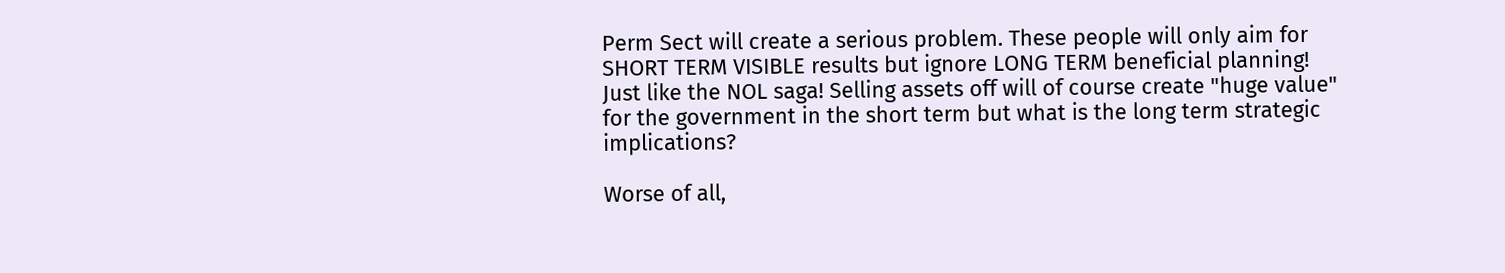Perm Sect will create a serious problem. These people will only aim for SHORT TERM VISIBLE results but ignore LONG TERM beneficial planning! Just like the NOL saga! Selling assets off will of course create "huge value" for the government in the short term but what is the long term strategic implications?

Worse of all,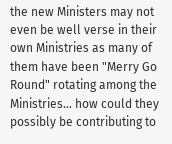the new Ministers may not even be well verse in their own Ministries as many of them have been "Merry Go Round" rotating among the Ministries... how could they possibly be contributing to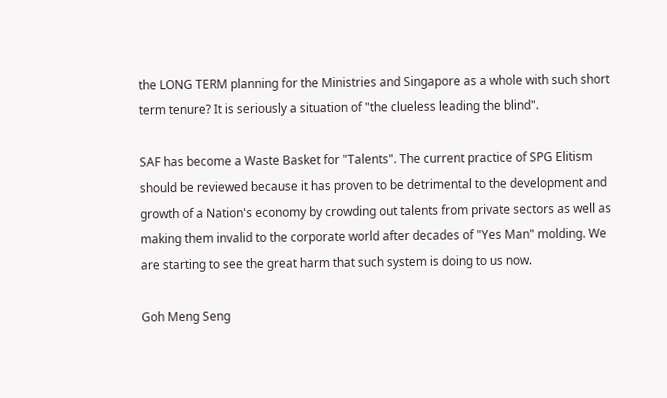the LONG TERM planning for the Ministries and Singapore as a whole with such short term tenure? It is seriously a situation of "the clueless leading the blind".

SAF has become a Waste Basket for "Talents". The current practice of SPG Elitism should be reviewed because it has proven to be detrimental to the development and growth of a Nation's economy by crowding out talents from private sectors as well as making them invalid to the corporate world after decades of "Yes Man" molding. We are starting to see the great harm that such system is doing to us now.

Goh Meng Seng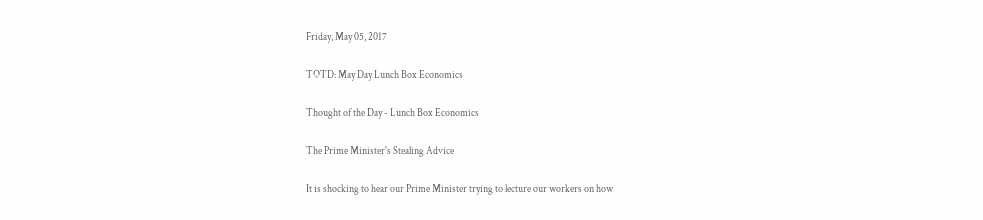Friday, May 05, 2017

TOTD: May Day Lunch Box Economics

Thought of the Day - Lunch Box Economics

The Prime Minister's Stealing Advice

It is shocking to hear our Prime Minister trying to lecture our workers on how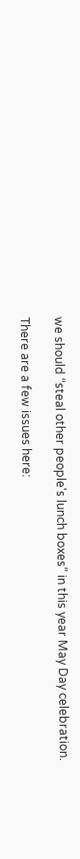we should “steal other people's lunch boxes” in this year May Day celebration.

There are a few issues here: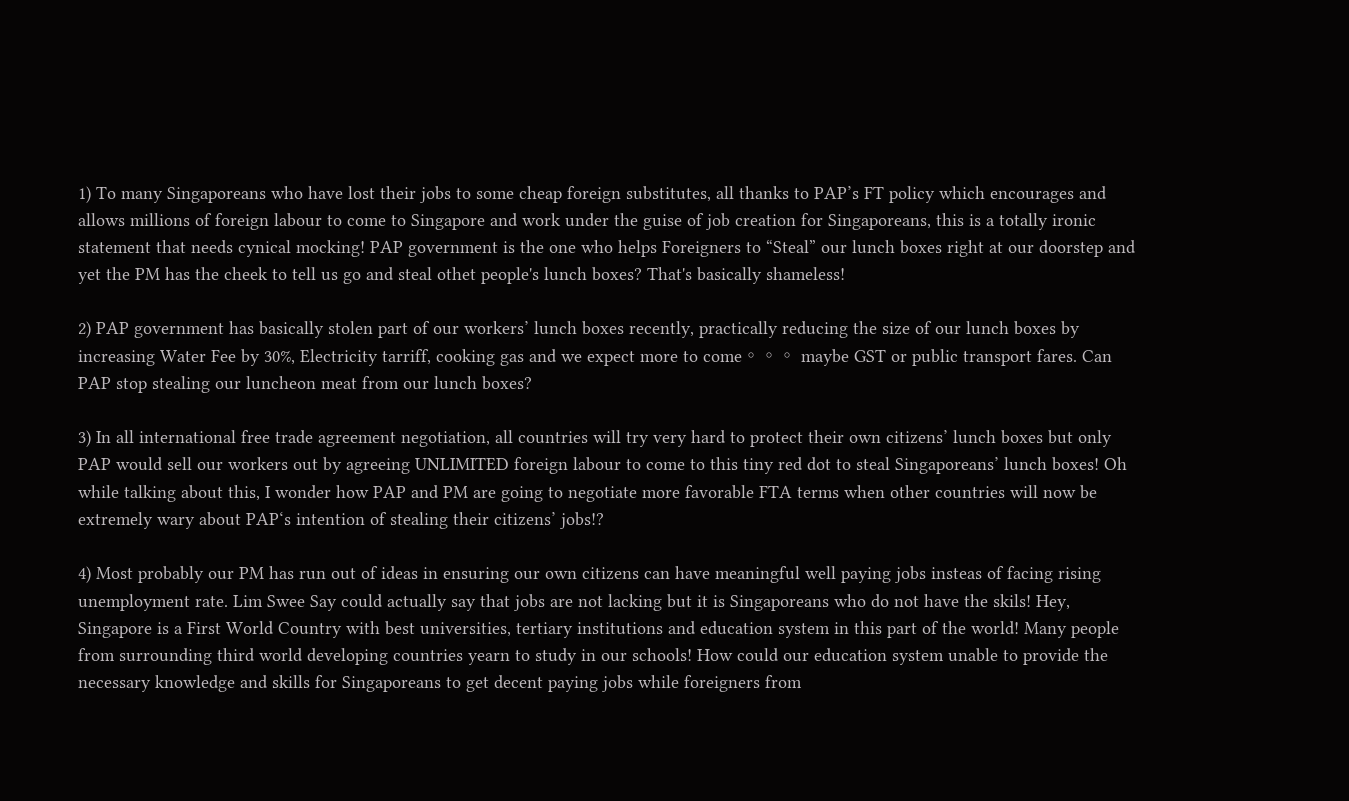1) To many Singaporeans who have lost their jobs to some cheap foreign substitutes, all thanks to PAP’s FT policy which encourages and allows millions of foreign labour to come to Singapore and work under the guise of job creation for Singaporeans, this is a totally ironic statement that needs cynical mocking! PAP government is the one who helps Foreigners to “Steal” our lunch boxes right at our doorstep and yet the PM has the cheek to tell us go and steal othet people's lunch boxes? That's basically shameless!

2) PAP government has basically stolen part of our workers’ lunch boxes recently, practically reducing the size of our lunch boxes by increasing Water Fee by 30%, Electricity tarriff, cooking gas and we expect more to come。。。 maybe GST or public transport fares. Can PAP stop stealing our luncheon meat from our lunch boxes?

3) In all international free trade agreement negotiation, all countries will try very hard to protect their own citizens’ lunch boxes but only PAP would sell our workers out by agreeing UNLIMITED foreign labour to come to this tiny red dot to steal Singaporeans’ lunch boxes! Oh while talking about this, I wonder how PAP and PM are going to negotiate more favorable FTA terms when other countries will now be extremely wary about PAP‘s intention of stealing their citizens’ jobs!?

4) Most probably our PM has run out of ideas in ensuring our own citizens can have meaningful well paying jobs insteas of facing rising unemployment rate. Lim Swee Say could actually say that jobs are not lacking but it is Singaporeans who do not have the skils! Hey, Singapore is a First World Country with best universities, tertiary institutions and education system in this part of the world! Many people from surrounding third world developing countries yearn to study in our schools! How could our education system unable to provide the necessary knowledge and skills for Singaporeans to get decent paying jobs while foreigners from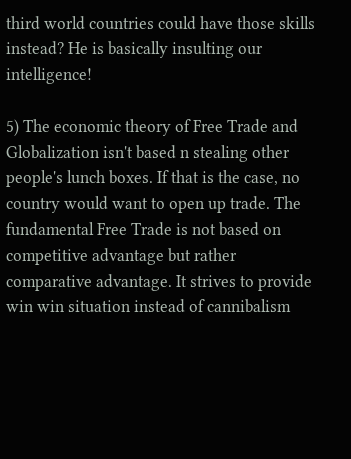third world countries could have those skills instead? He is basically insulting our intelligence!

5) The economic theory of Free Trade and Globalization isn't based n stealing other people's lunch boxes. If that is the case, no country would want to open up trade. The fundamental Free Trade is not based on competitive advantage but rather comparative advantage. It strives to provide win win situation instead of cannibalism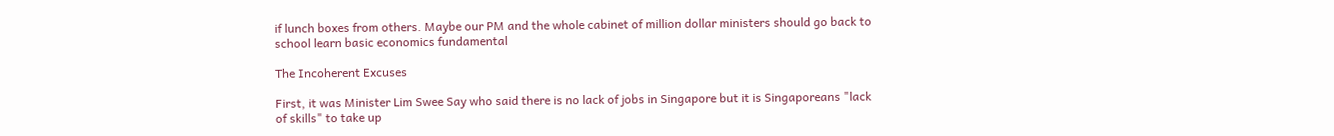if lunch boxes from others. Maybe our PM and the whole cabinet of million dollar ministers should go back to school learn basic economics fundamental

The Incoherent Excuses

First, it was Minister Lim Swee Say who said there is no lack of jobs in Singapore but it is Singaporeans "lack of skills" to take up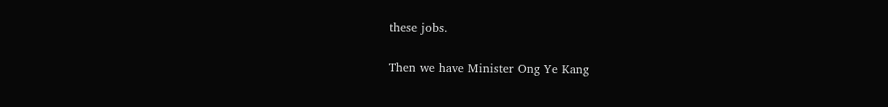these jobs.

Then we have Minister Ong Ye Kang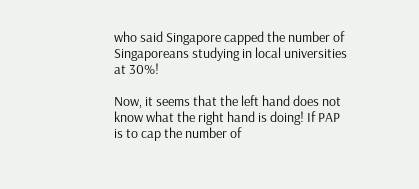who said Singapore capped the number of Singaporeans studying in local universities at 30%!

Now, it seems that the left hand does not know what the right hand is doing! If PAP is to cap the number of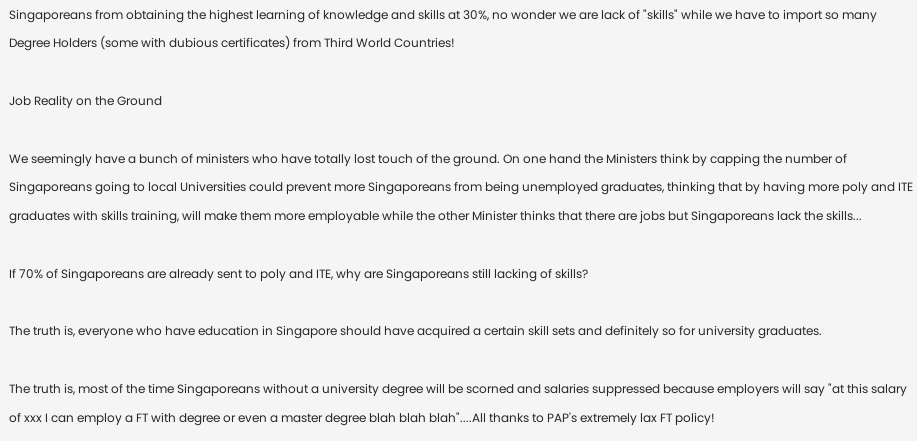Singaporeans from obtaining the highest learning of knowledge and skills at 30%, no wonder we are lack of "skills" while we have to import so many Degree Holders (some with dubious certificates) from Third World Countries!

Job Reality on the Ground

We seemingly have a bunch of ministers who have totally lost touch of the ground. On one hand the Ministers think by capping the number of Singaporeans going to local Universities could prevent more Singaporeans from being unemployed graduates, thinking that by having more poly and ITE graduates with skills training, will make them more employable while the other Minister thinks that there are jobs but Singaporeans lack the skills...

If 70% of Singaporeans are already sent to poly and ITE, why are Singaporeans still lacking of skills?

The truth is, everyone who have education in Singapore should have acquired a certain skill sets and definitely so for university graduates.

The truth is, most of the time Singaporeans without a university degree will be scorned and salaries suppressed because employers will say "at this salary of xxx I can employ a FT with degree or even a master degree blah blah blah"....All thanks to PAP's extremely lax FT policy!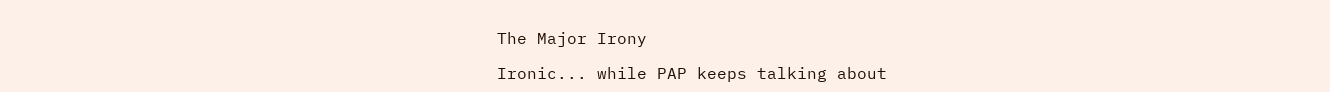The Major Irony

Ironic... while PAP keeps talking about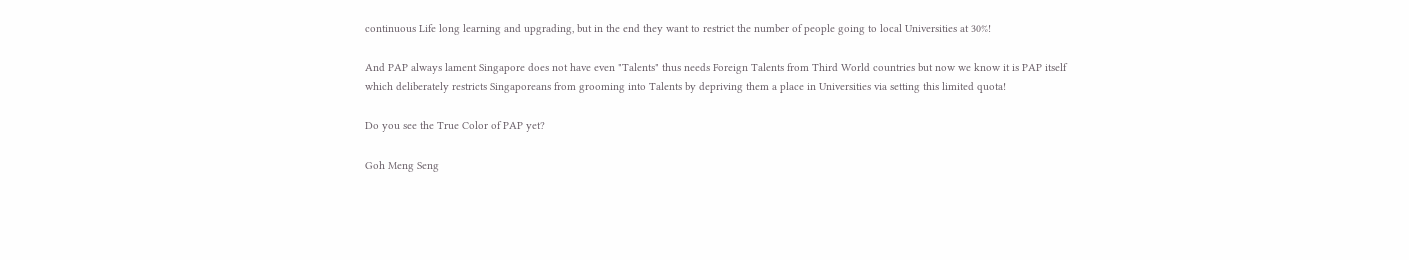continuous Life long learning and upgrading, but in the end they want to restrict the number of people going to local Universities at 30%!

And PAP always lament Singapore does not have even "Talents" thus needs Foreign Talents from Third World countries but now we know it is PAP itself which deliberately restricts Singaporeans from grooming into Talents by depriving them a place in Universities via setting this limited quota!

Do you see the True Color of PAP yet?

Goh Meng Seng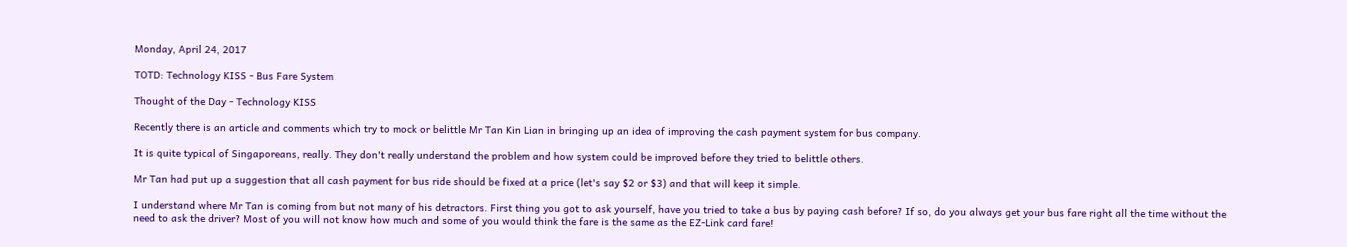Monday, April 24, 2017

TOTD: Technology KISS - Bus Fare System

Thought of the Day - Technology KISS

Recently there is an article and comments which try to mock or belittle Mr Tan Kin Lian in bringing up an idea of improving the cash payment system for bus company.

It is quite typical of Singaporeans, really. They don't really understand the problem and how system could be improved before they tried to belittle others.

Mr Tan had put up a suggestion that all cash payment for bus ride should be fixed at a price (let's say $2 or $3) and that will keep it simple.

I understand where Mr Tan is coming from but not many of his detractors. First thing you got to ask yourself, have you tried to take a bus by paying cash before? If so, do you always get your bus fare right all the time without the need to ask the driver? Most of you will not know how much and some of you would think the fare is the same as the EZ-Link card fare!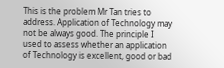This is the problem Mr Tan tries to address. Application of Technology may not be always good. The principle I used to assess whether an application of Technology is excellent, good or bad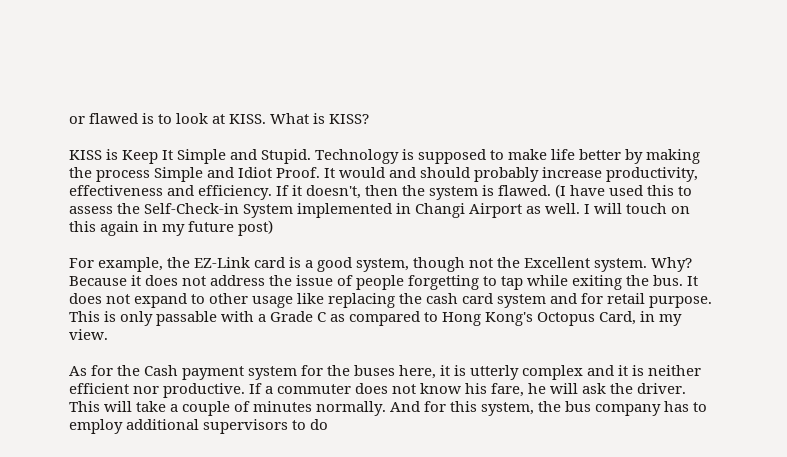or flawed is to look at KISS. What is KISS?

KISS is Keep It Simple and Stupid. Technology is supposed to make life better by making the process Simple and Idiot Proof. It would and should probably increase productivity, effectiveness and efficiency. If it doesn't, then the system is flawed. (I have used this to assess the Self-Check-in System implemented in Changi Airport as well. I will touch on this again in my future post)

For example, the EZ-Link card is a good system, though not the Excellent system. Why? Because it does not address the issue of people forgetting to tap while exiting the bus. It does not expand to other usage like replacing the cash card system and for retail purpose. This is only passable with a Grade C as compared to Hong Kong's Octopus Card, in my view.

As for the Cash payment system for the buses here, it is utterly complex and it is neither efficient nor productive. If a commuter does not know his fare, he will ask the driver. This will take a couple of minutes normally. And for this system, the bus company has to employ additional supervisors to do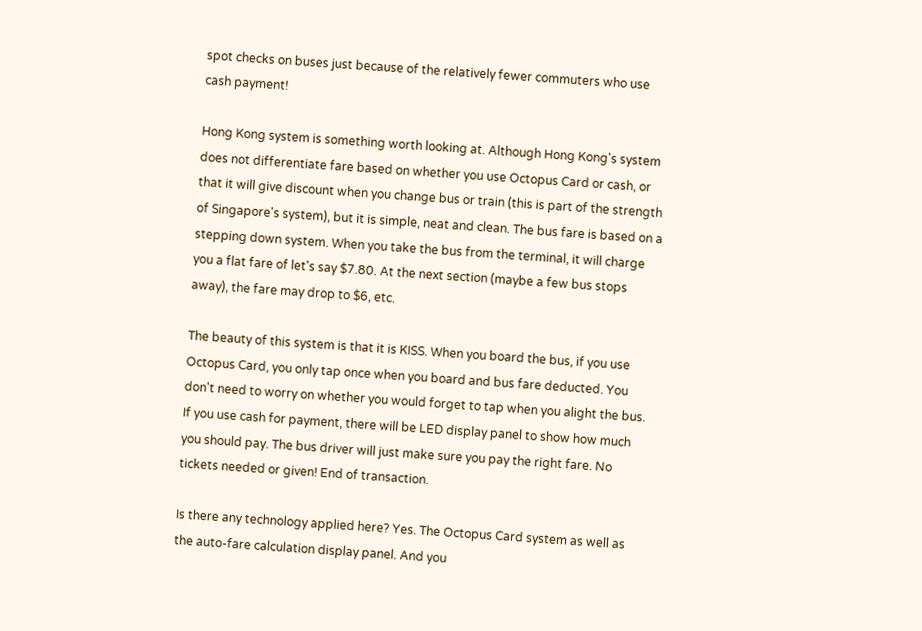spot checks on buses just because of the relatively fewer commuters who use cash payment!

Hong Kong system is something worth looking at. Although Hong Kong's system does not differentiate fare based on whether you use Octopus Card or cash, or that it will give discount when you change bus or train (this is part of the strength of Singapore's system), but it is simple, neat and clean. The bus fare is based on a stepping down system. When you take the bus from the terminal, it will charge you a flat fare of let's say $7.80. At the next section (maybe a few bus stops away), the fare may drop to $6, etc.

The beauty of this system is that it is KISS. When you board the bus, if you use Octopus Card, you only tap once when you board and bus fare deducted. You don't need to worry on whether you would forget to tap when you alight the bus. If you use cash for payment, there will be LED display panel to show how much you should pay. The bus driver will just make sure you pay the right fare. No tickets needed or given! End of transaction.

Is there any technology applied here? Yes. The Octopus Card system as well as the auto-fare calculation display panel. And you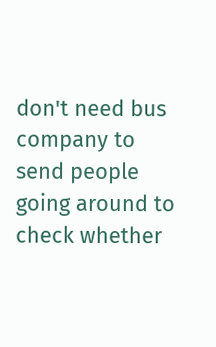don't need bus company to send people going around to check whether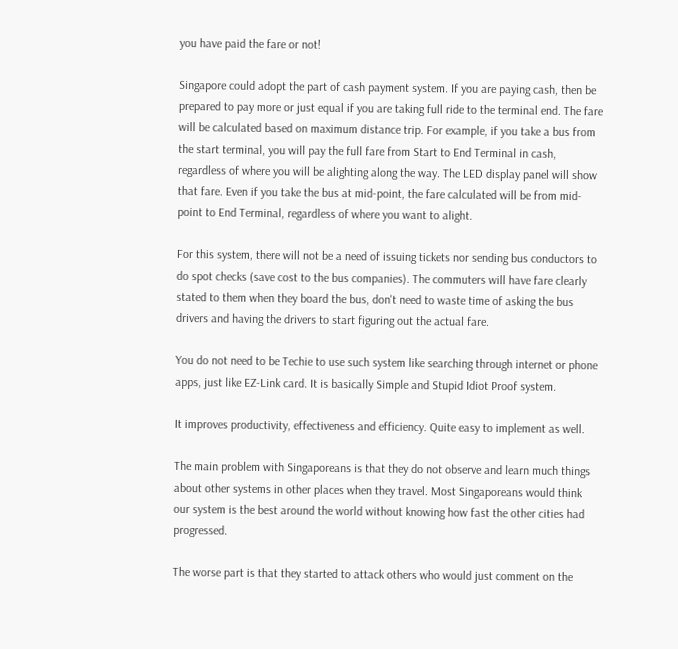you have paid the fare or not!

Singapore could adopt the part of cash payment system. If you are paying cash, then be prepared to pay more or just equal if you are taking full ride to the terminal end. The fare will be calculated based on maximum distance trip. For example, if you take a bus from the start terminal, you will pay the full fare from Start to End Terminal in cash, regardless of where you will be alighting along the way. The LED display panel will show that fare. Even if you take the bus at mid-point, the fare calculated will be from mid-point to End Terminal, regardless of where you want to alight.

For this system, there will not be a need of issuing tickets nor sending bus conductors to do spot checks (save cost to the bus companies). The commuters will have fare clearly stated to them when they board the bus, don't need to waste time of asking the bus drivers and having the drivers to start figuring out the actual fare.

You do not need to be Techie to use such system like searching through internet or phone apps, just like EZ-Link card. It is basically Simple and Stupid Idiot Proof system.

It improves productivity, effectiveness and efficiency. Quite easy to implement as well.

The main problem with Singaporeans is that they do not observe and learn much things about other systems in other places when they travel. Most Singaporeans would think our system is the best around the world without knowing how fast the other cities had progressed.

The worse part is that they started to attack others who would just comment on the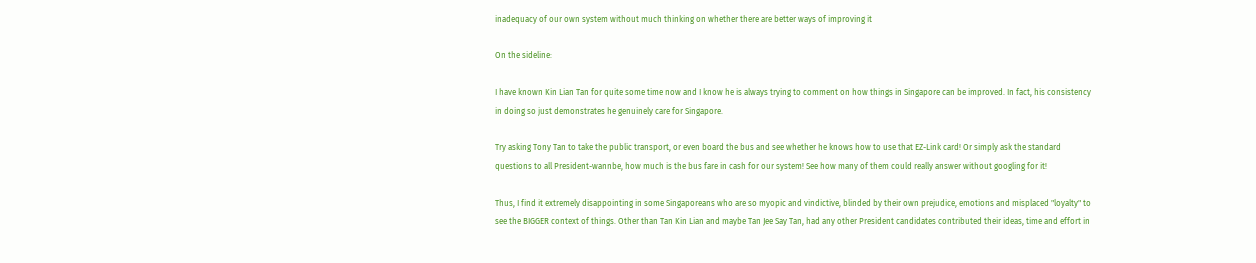inadequacy of our own system without much thinking on whether there are better ways of improving it

On the sideline:

I have known Kin Lian Tan for quite some time now and I know he is always trying to comment on how things in Singapore can be improved. In fact, his consistency in doing so just demonstrates he genuinely care for Singapore.

Try asking Tony Tan to take the public transport, or even board the bus and see whether he knows how to use that EZ-Link card! Or simply ask the standard questions to all President-wannbe, how much is the bus fare in cash for our system! See how many of them could really answer without googling for it!

Thus, I find it extremely disappointing in some Singaporeans who are so myopic and vindictive, blinded by their own prejudice, emotions and misplaced "loyalty" to see the BIGGER context of things. Other than Tan Kin Lian and maybe Tan Jee Say Tan, had any other President candidates contributed their ideas, time and effort in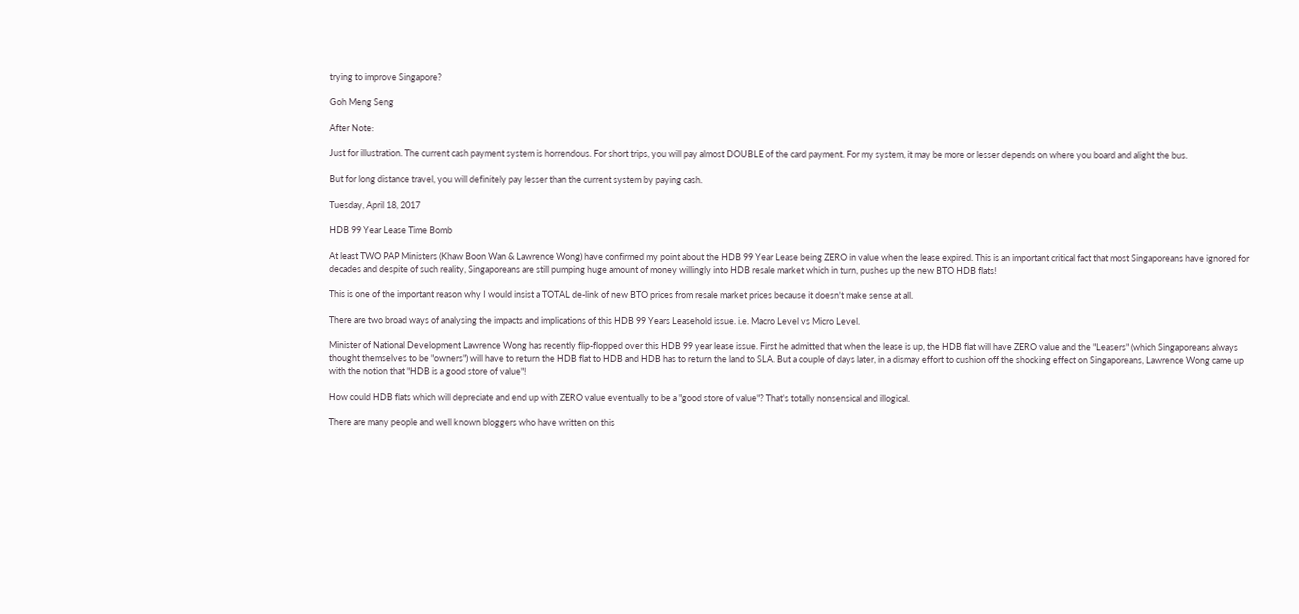trying to improve Singapore?

Goh Meng Seng

After Note:

Just for illustration. The current cash payment system is horrendous. For short trips, you will pay almost DOUBLE of the card payment. For my system, it may be more or lesser depends on where you board and alight the bus.

But for long distance travel, you will definitely pay lesser than the current system by paying cash.

Tuesday, April 18, 2017

HDB 99 Year Lease Time Bomb

At least TWO PAP Ministers (Khaw Boon Wan & Lawrence Wong) have confirmed my point about the HDB 99 Year Lease being ZERO in value when the lease expired. This is an important critical fact that most Singaporeans have ignored for decades and despite of such reality, Singaporeans are still pumping huge amount of money willingly into HDB resale market which in turn, pushes up the new BTO HDB flats!

This is one of the important reason why I would insist a TOTAL de-link of new BTO prices from resale market prices because it doesn't make sense at all.

There are two broad ways of analysing the impacts and implications of this HDB 99 Years Leasehold issue. i.e. Macro Level vs Micro Level.

Minister of National Development Lawrence Wong has recently flip-flopped over this HDB 99 year lease issue. First he admitted that when the lease is up, the HDB flat will have ZERO value and the "Leasers" (which Singaporeans always thought themselves to be "owners") will have to return the HDB flat to HDB and HDB has to return the land to SLA. But a couple of days later, in a dismay effort to cushion off the shocking effect on Singaporeans, Lawrence Wong came up with the notion that "HDB is a good store of value"!

How could HDB flats which will depreciate and end up with ZERO value eventually to be a "good store of value"? That's totally nonsensical and illogical.

There are many people and well known bloggers who have written on this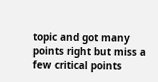topic and got many points right but miss a few critical points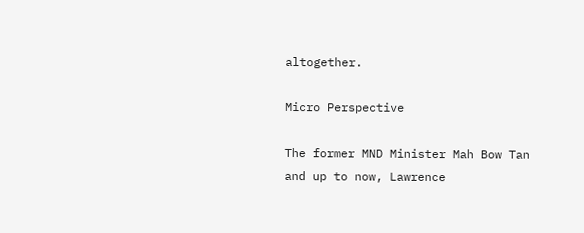altogether.

Micro Perspective

The former MND Minister Mah Bow Tan and up to now, Lawrence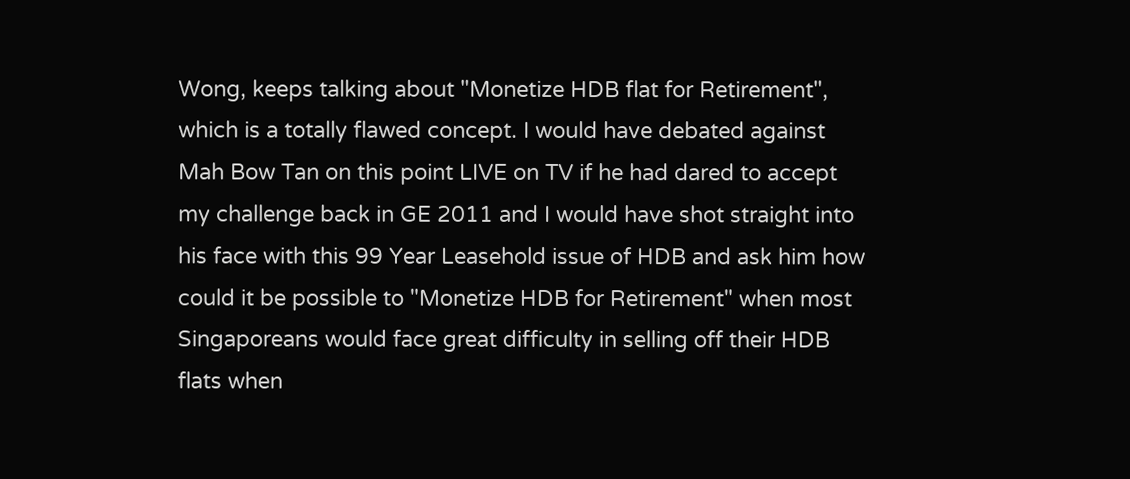Wong, keeps talking about "Monetize HDB flat for Retirement", which is a totally flawed concept. I would have debated against Mah Bow Tan on this point LIVE on TV if he had dared to accept my challenge back in GE 2011 and I would have shot straight into his face with this 99 Year Leasehold issue of HDB and ask him how could it be possible to "Monetize HDB for Retirement" when most Singaporeans would face great difficulty in selling off their HDB flats when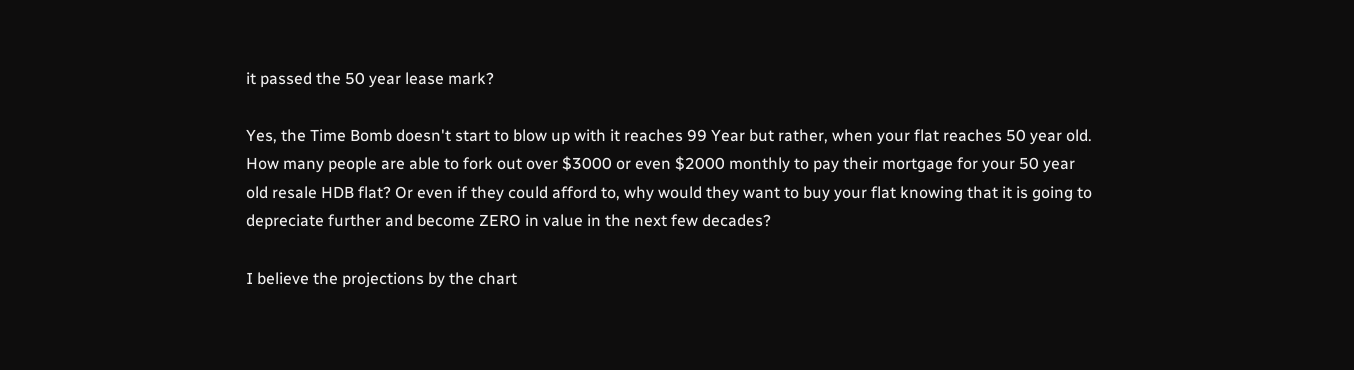it passed the 50 year lease mark?

Yes, the Time Bomb doesn't start to blow up with it reaches 99 Year but rather, when your flat reaches 50 year old. How many people are able to fork out over $3000 or even $2000 monthly to pay their mortgage for your 50 year old resale HDB flat? Or even if they could afford to, why would they want to buy your flat knowing that it is going to depreciate further and become ZERO in value in the next few decades?

I believe the projections by the chart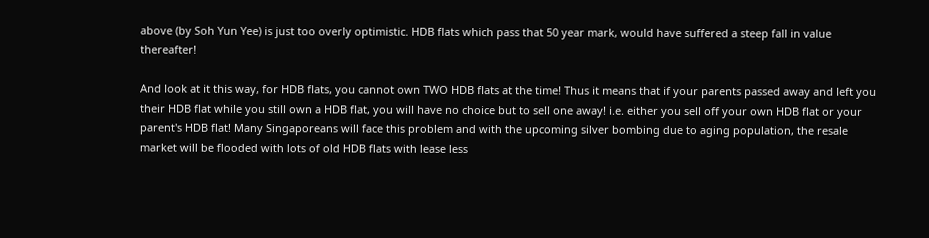above (by Soh Yun Yee) is just too overly optimistic. HDB flats which pass that 50 year mark, would have suffered a steep fall in value thereafter!

And look at it this way, for HDB flats, you cannot own TWO HDB flats at the time! Thus it means that if your parents passed away and left you their HDB flat while you still own a HDB flat, you will have no choice but to sell one away! i.e. either you sell off your own HDB flat or your parent's HDB flat! Many Singaporeans will face this problem and with the upcoming silver bombing due to aging population, the resale market will be flooded with lots of old HDB flats with lease less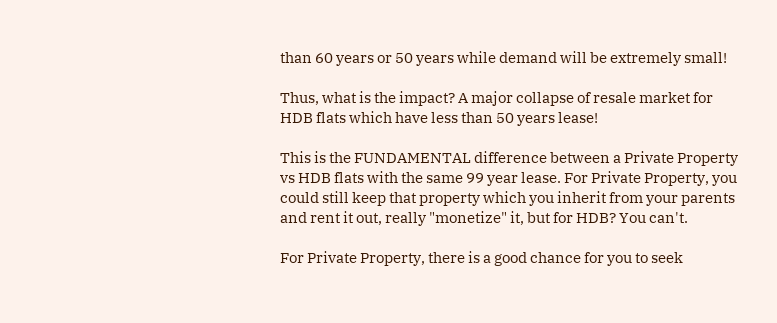than 60 years or 50 years while demand will be extremely small!

Thus, what is the impact? A major collapse of resale market for HDB flats which have less than 50 years lease!

This is the FUNDAMENTAL difference between a Private Property vs HDB flats with the same 99 year lease. For Private Property, you could still keep that property which you inherit from your parents and rent it out, really "monetize" it, but for HDB? You can't.

For Private Property, there is a good chance for you to seek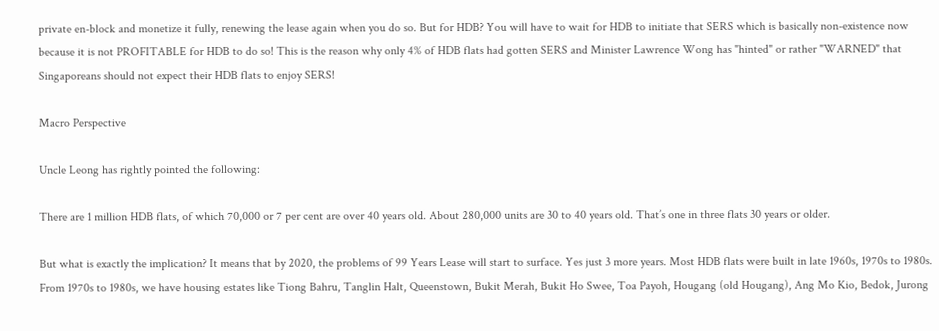private en-block and monetize it fully, renewing the lease again when you do so. But for HDB? You will have to wait for HDB to initiate that SERS which is basically non-existence now because it is not PROFITABLE for HDB to do so! This is the reason why only 4% of HDB flats had gotten SERS and Minister Lawrence Wong has "hinted" or rather "WARNED" that Singaporeans should not expect their HDB flats to enjoy SERS!

Macro Perspective

Uncle Leong has rightly pointed the following:

There are 1 million HDB flats, of which 70,000 or 7 per cent are over 40 years old. About 280,000 units are 30 to 40 years old. That’s one in three flats 30 years or older.

But what is exactly the implication? It means that by 2020, the problems of 99 Years Lease will start to surface. Yes just 3 more years. Most HDB flats were built in late 1960s, 1970s to 1980s. From 1970s to 1980s, we have housing estates like Tiong Bahru, Tanglin Halt, Queenstown, Bukit Merah, Bukit Ho Swee, Toa Payoh, Hougang (old Hougang), Ang Mo Kio, Bedok, Jurong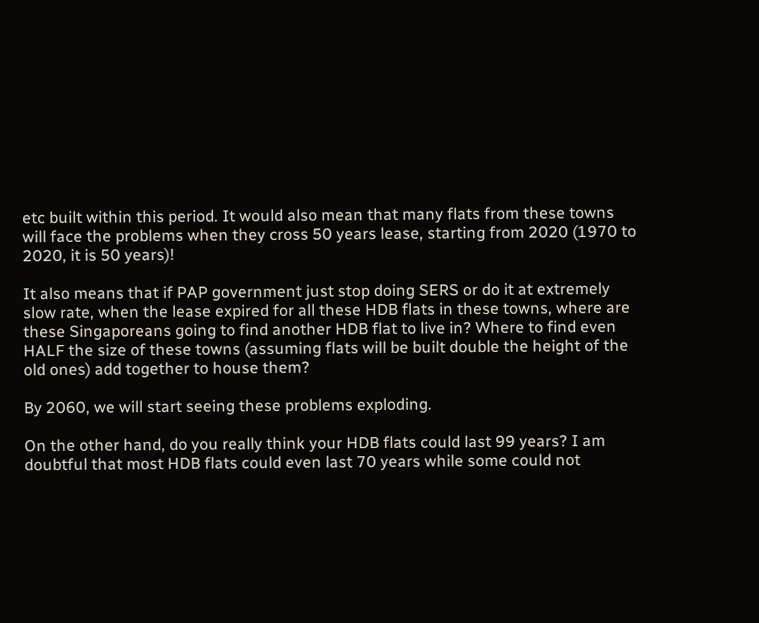etc built within this period. It would also mean that many flats from these towns will face the problems when they cross 50 years lease, starting from 2020 (1970 to 2020, it is 50 years)!

It also means that if PAP government just stop doing SERS or do it at extremely slow rate, when the lease expired for all these HDB flats in these towns, where are these Singaporeans going to find another HDB flat to live in? Where to find even HALF the size of these towns (assuming flats will be built double the height of the old ones) add together to house them?

By 2060, we will start seeing these problems exploding.

On the other hand, do you really think your HDB flats could last 99 years? I am doubtful that most HDB flats could even last 70 years while some could not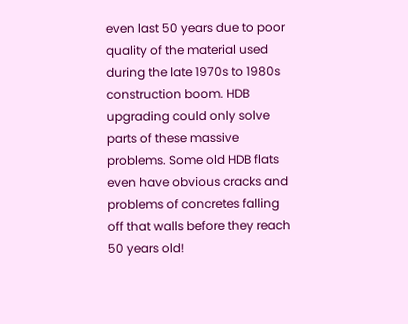even last 50 years due to poor quality of the material used during the late 1970s to 1980s construction boom. HDB upgrading could only solve parts of these massive problems. Some old HDB flats even have obvious cracks and problems of concretes falling off that walls before they reach 50 years old!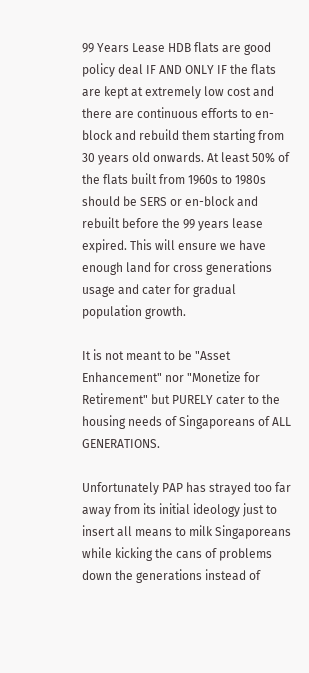99 Years Lease HDB flats are good policy deal IF AND ONLY IF the flats are kept at extremely low cost and there are continuous efforts to en-block and rebuild them starting from 30 years old onwards. At least 50% of the flats built from 1960s to 1980s should be SERS or en-block and rebuilt before the 99 years lease expired. This will ensure we have enough land for cross generations usage and cater for gradual population growth.

It is not meant to be "Asset Enhancement" nor "Monetize for Retirement" but PURELY cater to the housing needs of Singaporeans of ALL GENERATIONS.

Unfortunately PAP has strayed too far away from its initial ideology just to insert all means to milk Singaporeans while kicking the cans of problems down the generations instead of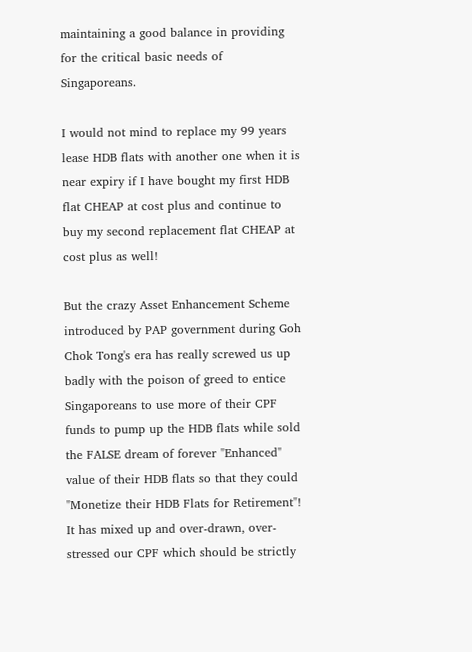maintaining a good balance in providing for the critical basic needs of Singaporeans.

I would not mind to replace my 99 years lease HDB flats with another one when it is near expiry if I have bought my first HDB flat CHEAP at cost plus and continue to buy my second replacement flat CHEAP at cost plus as well!

But the crazy Asset Enhancement Scheme introduced by PAP government during Goh Chok Tong's era has really screwed us up badly with the poison of greed to entice Singaporeans to use more of their CPF funds to pump up the HDB flats while sold the FALSE dream of forever "Enhanced" value of their HDB flats so that they could "Monetize their HDB Flats for Retirement"! It has mixed up and over-drawn, over-stressed our CPF which should be strictly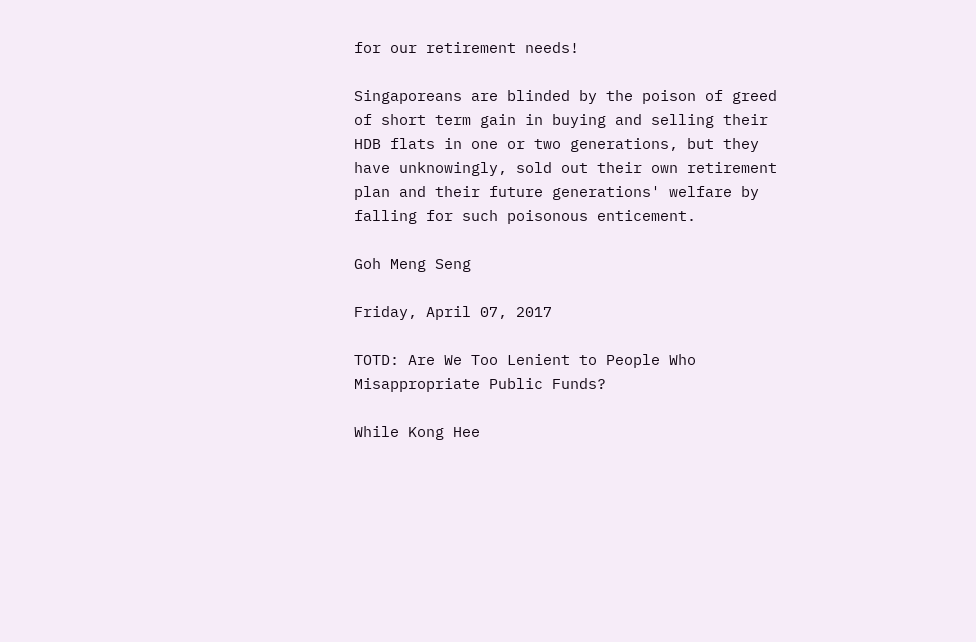for our retirement needs!

Singaporeans are blinded by the poison of greed of short term gain in buying and selling their HDB flats in one or two generations, but they have unknowingly, sold out their own retirement plan and their future generations' welfare by falling for such poisonous enticement.

Goh Meng Seng

Friday, April 07, 2017

TOTD: Are We Too Lenient to People Who Misappropriate Public Funds?

While Kong Hee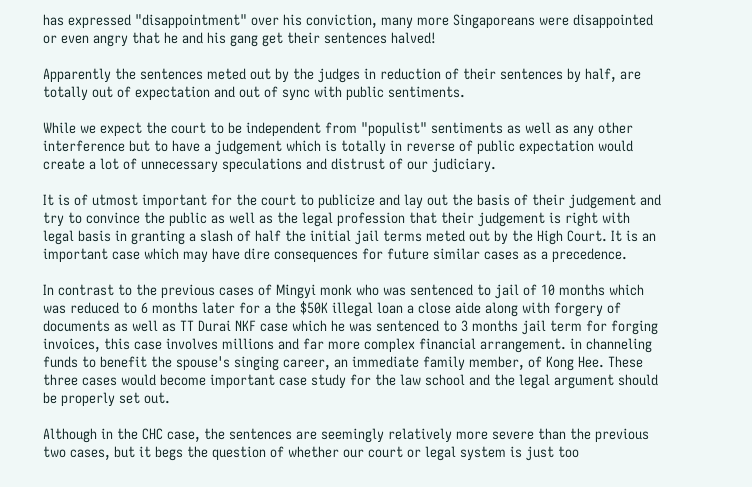has expressed "disappointment" over his conviction, many more Singaporeans were disappointed or even angry that he and his gang get their sentences halved!

Apparently the sentences meted out by the judges in reduction of their sentences by half, are totally out of expectation and out of sync with public sentiments.

While we expect the court to be independent from "populist" sentiments as well as any other interference but to have a judgement which is totally in reverse of public expectation would create a lot of unnecessary speculations and distrust of our judiciary.

It is of utmost important for the court to publicize and lay out the basis of their judgement and try to convince the public as well as the legal profession that their judgement is right with legal basis in granting a slash of half the initial jail terms meted out by the High Court. It is an important case which may have dire consequences for future similar cases as a precedence.

In contrast to the previous cases of Mingyi monk who was sentenced to jail of 10 months which was reduced to 6 months later for a the $50K illegal loan a close aide along with forgery of documents as well as TT Durai NKF case which he was sentenced to 3 months jail term for forging invoices, this case involves millions and far more complex financial arrangement. in channeling funds to benefit the spouse's singing career, an immediate family member, of Kong Hee. These three cases would become important case study for the law school and the legal argument should be properly set out.

Although in the CHC case, the sentences are seemingly relatively more severe than the previous two cases, but it begs the question of whether our court or legal system is just too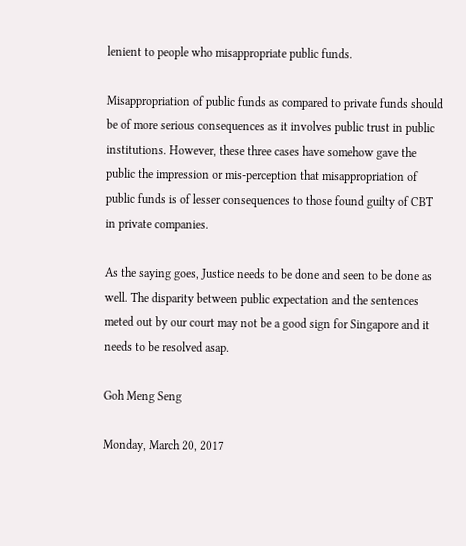lenient to people who misappropriate public funds.

Misappropriation of public funds as compared to private funds should be of more serious consequences as it involves public trust in public institutions. However, these three cases have somehow gave the public the impression or mis-perception that misappropriation of public funds is of lesser consequences to those found guilty of CBT in private companies.

As the saying goes, Justice needs to be done and seen to be done as well. The disparity between public expectation and the sentences meted out by our court may not be a good sign for Singapore and it needs to be resolved asap.

Goh Meng Seng

Monday, March 20, 2017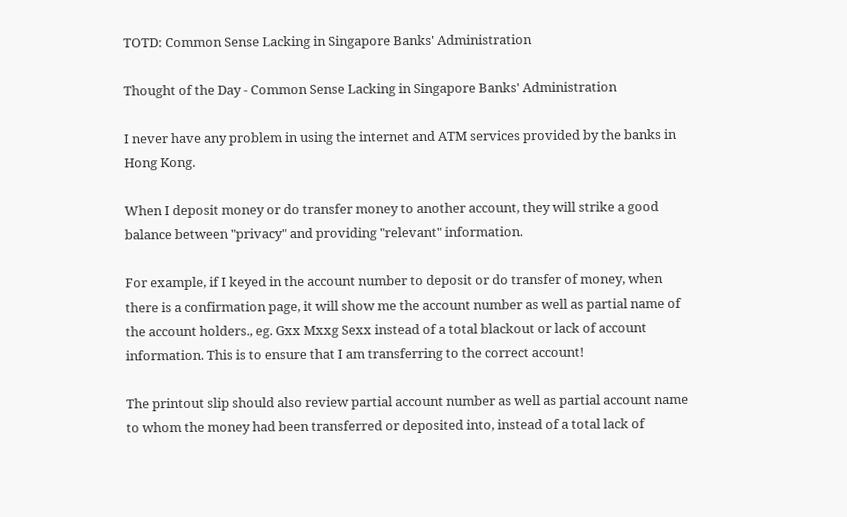TOTD: Common Sense Lacking in Singapore Banks' Administration

Thought of the Day - Common Sense Lacking in Singapore Banks' Administration

I never have any problem in using the internet and ATM services provided by the banks in Hong Kong.

When I deposit money or do transfer money to another account, they will strike a good balance between "privacy" and providing "relevant" information.

For example, if I keyed in the account number to deposit or do transfer of money, when there is a confirmation page, it will show me the account number as well as partial name of the account holders., eg. Gxx Mxxg Sexx instead of a total blackout or lack of account information. This is to ensure that I am transferring to the correct account!

The printout slip should also review partial account number as well as partial account name to whom the money had been transferred or deposited into, instead of a total lack of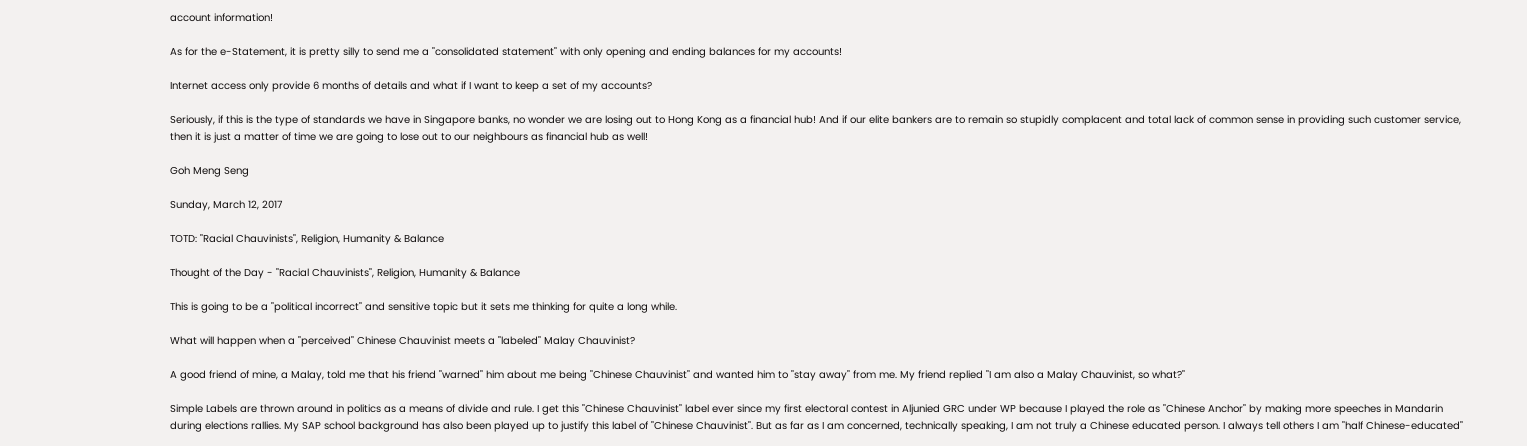account information!

As for the e-Statement, it is pretty silly to send me a "consolidated statement" with only opening and ending balances for my accounts!

Internet access only provide 6 months of details and what if I want to keep a set of my accounts?

Seriously, if this is the type of standards we have in Singapore banks, no wonder we are losing out to Hong Kong as a financial hub! And if our elite bankers are to remain so stupidly complacent and total lack of common sense in providing such customer service, then it is just a matter of time we are going to lose out to our neighbours as financial hub as well!

Goh Meng Seng

Sunday, March 12, 2017

TOTD: "Racial Chauvinists", Religion, Humanity & Balance

Thought of the Day - "Racial Chauvinists", Religion, Humanity & Balance

This is going to be a "political incorrect" and sensitive topic but it sets me thinking for quite a long while.

What will happen when a "perceived" Chinese Chauvinist meets a "labeled" Malay Chauvinist?

A good friend of mine, a Malay, told me that his friend "warned" him about me being "Chinese Chauvinist" and wanted him to "stay away" from me. My friend replied "I am also a Malay Chauvinist, so what?"

Simple Labels are thrown around in politics as a means of divide and rule. I get this "Chinese Chauvinist" label ever since my first electoral contest in Aljunied GRC under WP because I played the role as "Chinese Anchor" by making more speeches in Mandarin during elections rallies. My SAP school background has also been played up to justify this label of "Chinese Chauvinist". But as far as I am concerned, technically speaking, I am not truly a Chinese educated person. I always tell others I am "half Chinese-educated"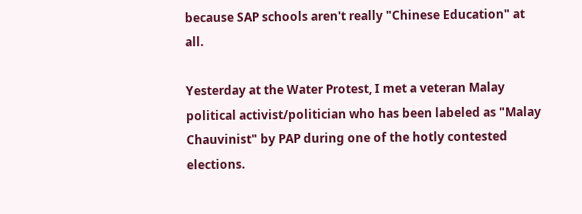because SAP schools aren't really "Chinese Education" at all.

Yesterday at the Water Protest, I met a veteran Malay political activist/politician who has been labeled as "Malay Chauvinist" by PAP during one of the hotly contested elections.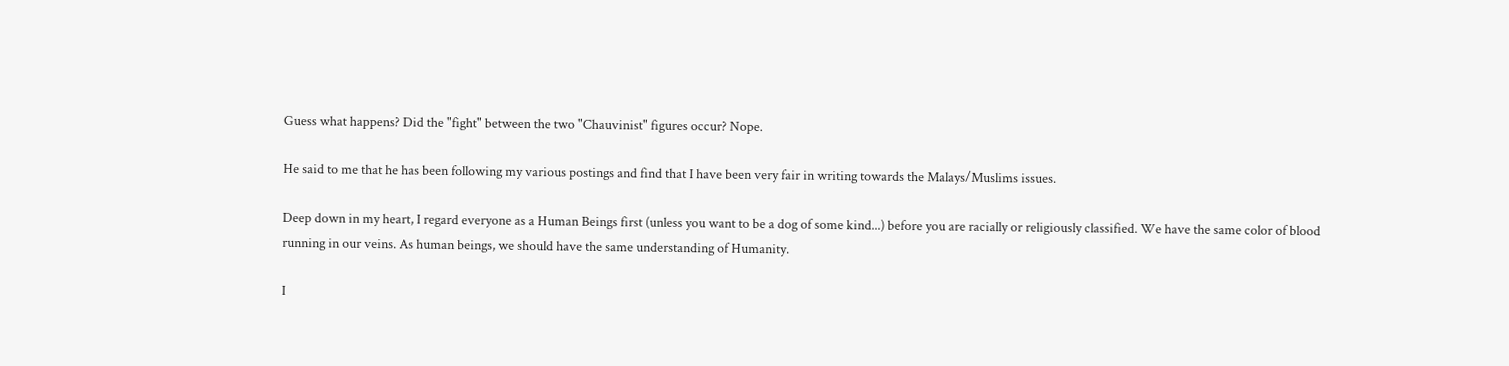Guess what happens? Did the "fight" between the two "Chauvinist" figures occur? Nope.

He said to me that he has been following my various postings and find that I have been very fair in writing towards the Malays/Muslims issues.

Deep down in my heart, I regard everyone as a Human Beings first (unless you want to be a dog of some kind...) before you are racially or religiously classified. We have the same color of blood running in our veins. As human beings, we should have the same understanding of Humanity.

I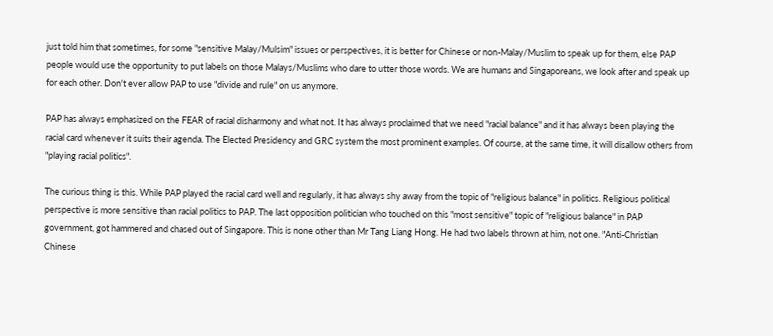just told him that sometimes, for some "sensitive Malay/Mulsim" issues or perspectives, it is better for Chinese or non-Malay/Muslim to speak up for them, else PAP people would use the opportunity to put labels on those Malays/Muslims who dare to utter those words. We are humans and Singaporeans, we look after and speak up for each other. Don't ever allow PAP to use "divide and rule" on us anymore.

PAP has always emphasized on the FEAR of racial disharmony and what not. It has always proclaimed that we need "racial balance" and it has always been playing the racial card whenever it suits their agenda. The Elected Presidency and GRC system the most prominent examples. Of course, at the same time, it will disallow others from "playing racial politics".

The curious thing is this. While PAP played the racial card well and regularly, it has always shy away from the topic of "religious balance" in politics. Religious political perspective is more sensitive than racial politics to PAP. The last opposition politician who touched on this "most sensitive" topic of "religious balance" in PAP government, got hammered and chased out of Singapore. This is none other than Mr Tang Liang Hong. He had two labels thrown at him, not one. "Anti-Christian Chinese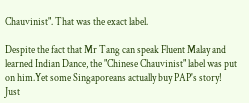Chauvinist". That was the exact label.

Despite the fact that Mr Tang can speak Fluent Malay and learned Indian Dance, the "Chinese Chauvinist" label was put on him.Yet some Singaporeans actually buy PAP's story! Just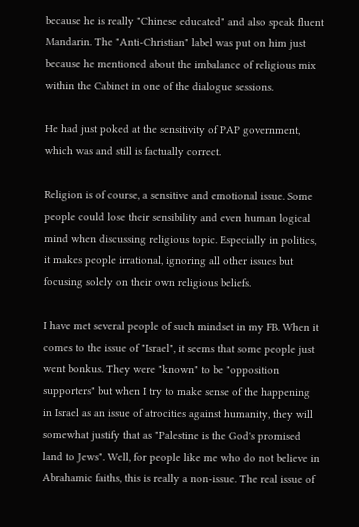because he is really "Chinese educated" and also speak fluent Mandarin. The "Anti-Christian" label was put on him just because he mentioned about the imbalance of religious mix within the Cabinet in one of the dialogue sessions.

He had just poked at the sensitivity of PAP government, which was and still is factually correct.

Religion is of course, a sensitive and emotional issue. Some people could lose their sensibility and even human logical mind when discussing religious topic. Especially in politics, it makes people irrational, ignoring all other issues but focusing solely on their own religious beliefs.

I have met several people of such mindset in my FB. When it comes to the issue of "Israel", it seems that some people just went bonkus. They were "known" to be "opposition supporters" but when I try to make sense of the happening in Israel as an issue of atrocities against humanity, they will somewhat justify that as "Palestine is the God's promised land to Jews". Well, for people like me who do not believe in Abrahamic faiths, this is really a non-issue. The real issue of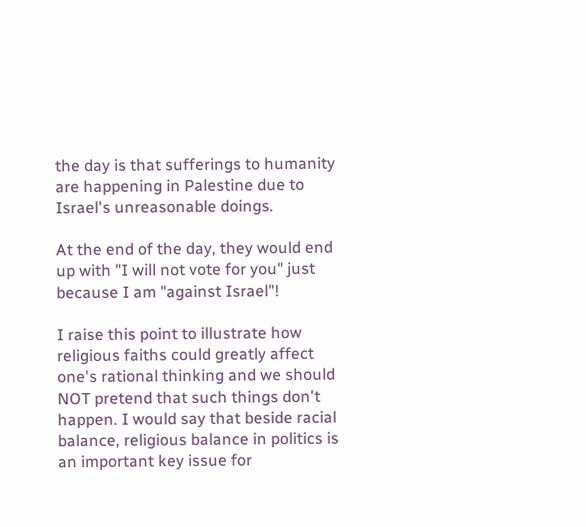the day is that sufferings to humanity are happening in Palestine due to Israel's unreasonable doings.

At the end of the day, they would end up with "I will not vote for you" just because I am "against Israel"!

I raise this point to illustrate how religious faiths could greatly affect one's rational thinking and we should NOT pretend that such things don't happen. I would say that beside racial balance, religious balance in politics is an important key issue for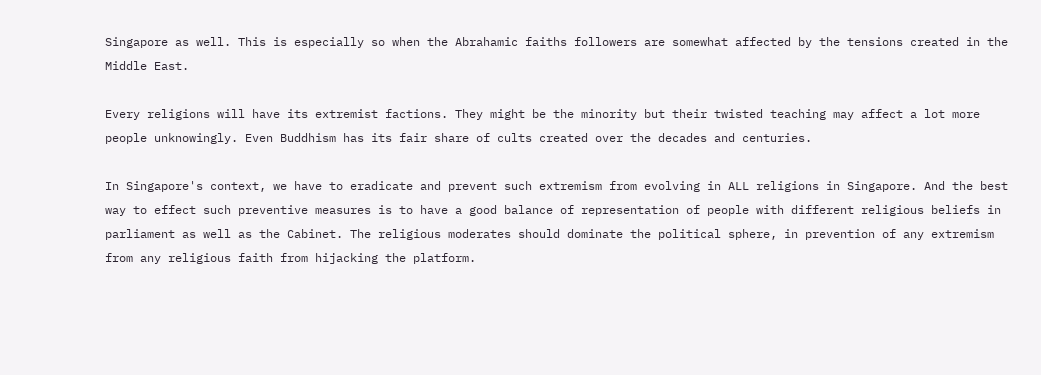Singapore as well. This is especially so when the Abrahamic faiths followers are somewhat affected by the tensions created in the Middle East.

Every religions will have its extremist factions. They might be the minority but their twisted teaching may affect a lot more people unknowingly. Even Buddhism has its fair share of cults created over the decades and centuries.

In Singapore's context, we have to eradicate and prevent such extremism from evolving in ALL religions in Singapore. And the best way to effect such preventive measures is to have a good balance of representation of people with different religious beliefs in parliament as well as the Cabinet. The religious moderates should dominate the political sphere, in prevention of any extremism from any religious faith from hijacking the platform.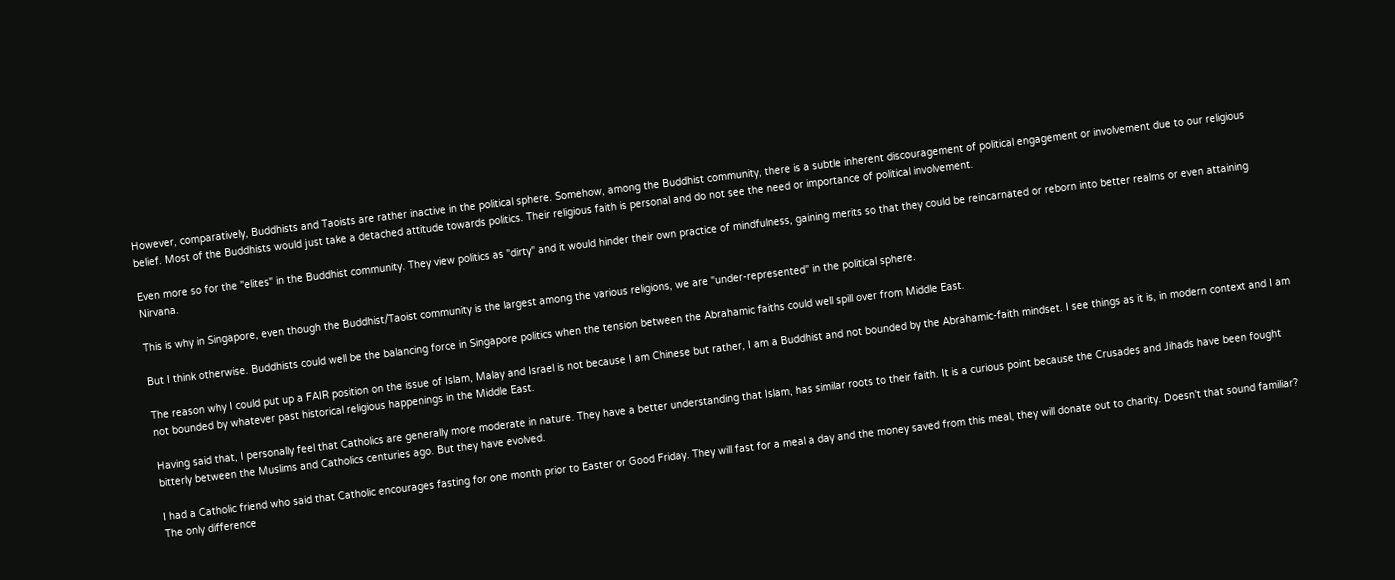However, comparatively, Buddhists and Taoists are rather inactive in the political sphere. Somehow, among the Buddhist community, there is a subtle inherent discouragement of political engagement or involvement due to our religious belief. Most of the Buddhists would just take a detached attitude towards politics. Their religious faith is personal and do not see the need or importance of political involvement.

Even more so for the "elites" in the Buddhist community. They view politics as "dirty" and it would hinder their own practice of mindfulness, gaining merits so that they could be reincarnated or reborn into better realms or even attaining Nirvana.

This is why in Singapore, even though the Buddhist/Taoist community is the largest among the various religions, we are "under-represented" in the political sphere.

But I think otherwise. Buddhists could well be the balancing force in Singapore politics when the tension between the Abrahamic faiths could well spill over from Middle East.

The reason why I could put up a FAIR position on the issue of Islam, Malay and Israel is not because I am Chinese but rather, I am a Buddhist and not bounded by the Abrahamic-faith mindset. I see things as it is, in modern context and I am not bounded by whatever past historical religious happenings in the Middle East.

Having said that, I personally feel that Catholics are generally more moderate in nature. They have a better understanding that Islam, has similar roots to their faith. It is a curious point because the Crusades and Jihads have been fought bitterly between the Muslims and Catholics centuries ago. But they have evolved.

I had a Catholic friend who said that Catholic encourages fasting for one month prior to Easter or Good Friday. They will fast for a meal a day and the money saved from this meal, they will donate out to charity. Doesn't that sound familiar? The only difference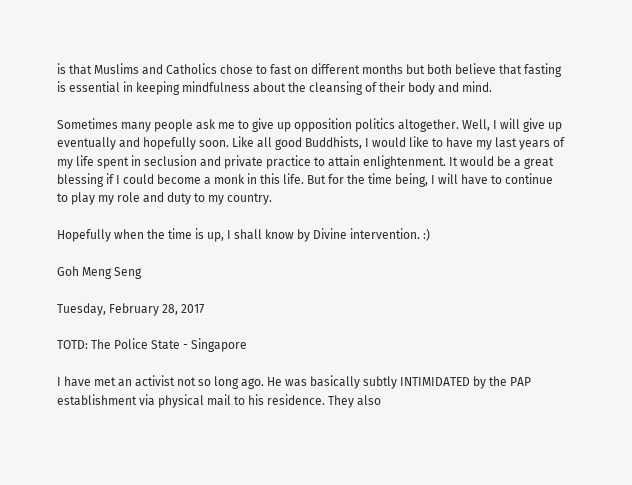is that Muslims and Catholics chose to fast on different months but both believe that fasting is essential in keeping mindfulness about the cleansing of their body and mind.

Sometimes many people ask me to give up opposition politics altogether. Well, I will give up eventually and hopefully soon. Like all good Buddhists, I would like to have my last years of my life spent in seclusion and private practice to attain enlightenment. It would be a great blessing if I could become a monk in this life. But for the time being, I will have to continue to play my role and duty to my country.

Hopefully when the time is up, I shall know by Divine intervention. :)

Goh Meng Seng

Tuesday, February 28, 2017

TOTD: The Police State - Singapore

I have met an activist not so long ago. He was basically subtly INTIMIDATED by the PAP establishment via physical mail to his residence. They also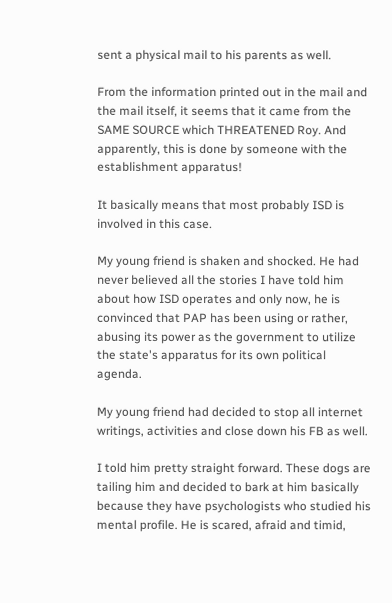sent a physical mail to his parents as well.

From the information printed out in the mail and the mail itself, it seems that it came from the SAME SOURCE which THREATENED Roy. And apparently, this is done by someone with the establishment apparatus!

It basically means that most probably ISD is involved in this case.

My young friend is shaken and shocked. He had never believed all the stories I have told him about how ISD operates and only now, he is convinced that PAP has been using or rather, abusing its power as the government to utilize the state's apparatus for its own political agenda.

My young friend had decided to stop all internet writings, activities and close down his FB as well.

I told him pretty straight forward. These dogs are tailing him and decided to bark at him basically because they have psychologists who studied his mental profile. He is scared, afraid and timid,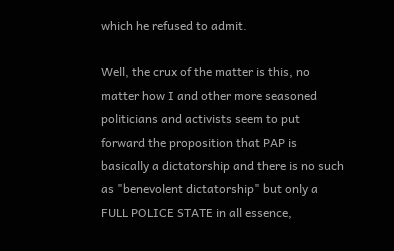which he refused to admit.

Well, the crux of the matter is this, no matter how I and other more seasoned politicians and activists seem to put forward the proposition that PAP is basically a dictatorship and there is no such as "benevolent dictatorship" but only a FULL POLICE STATE in all essence,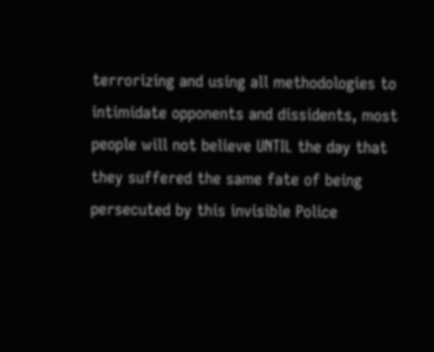terrorizing and using all methodologies to intimidate opponents and dissidents, most people will not believe UNTIL the day that they suffered the same fate of being persecuted by this invisible Police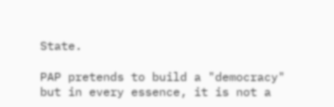State.

PAP pretends to build a "democracy" but in every essence, it is not a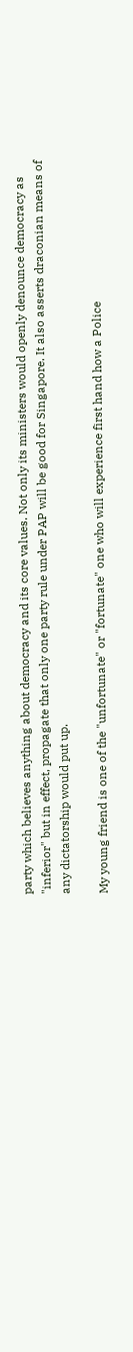party which believes anything about democracy and its core values. Not only its ministers would openly denounce democracy as "inferior" but in effect, propagate that only one party rule under PAP will be good for Singapore. It also asserts draconian means of any dictatorship would put up.

My young friend is one of the "unfortunate" or "fortunate" one who will experience first hand how a Police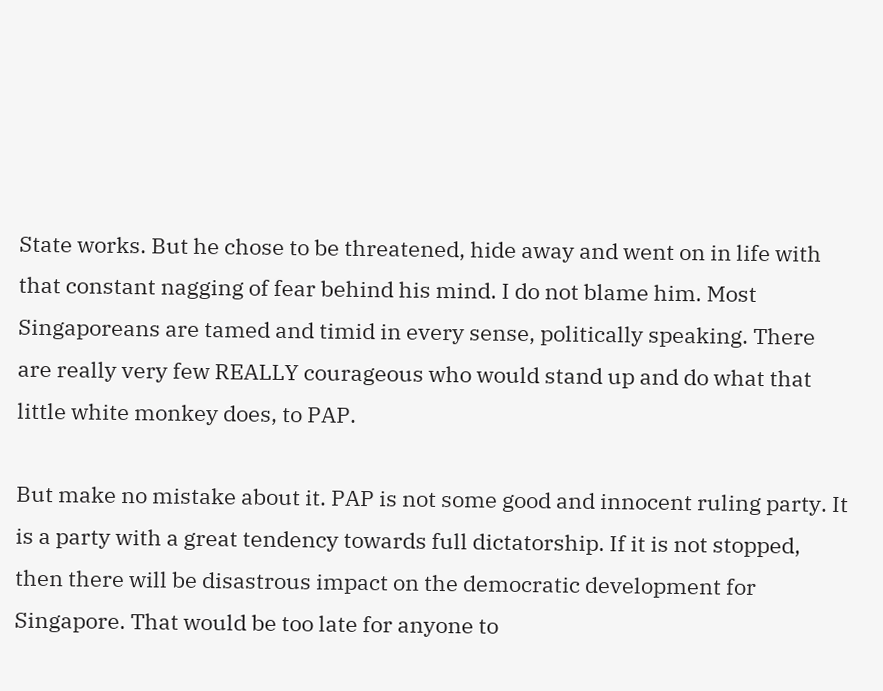State works. But he chose to be threatened, hide away and went on in life with that constant nagging of fear behind his mind. I do not blame him. Most Singaporeans are tamed and timid in every sense, politically speaking. There are really very few REALLY courageous who would stand up and do what that little white monkey does, to PAP.

But make no mistake about it. PAP is not some good and innocent ruling party. It is a party with a great tendency towards full dictatorship. If it is not stopped, then there will be disastrous impact on the democratic development for Singapore. That would be too late for anyone to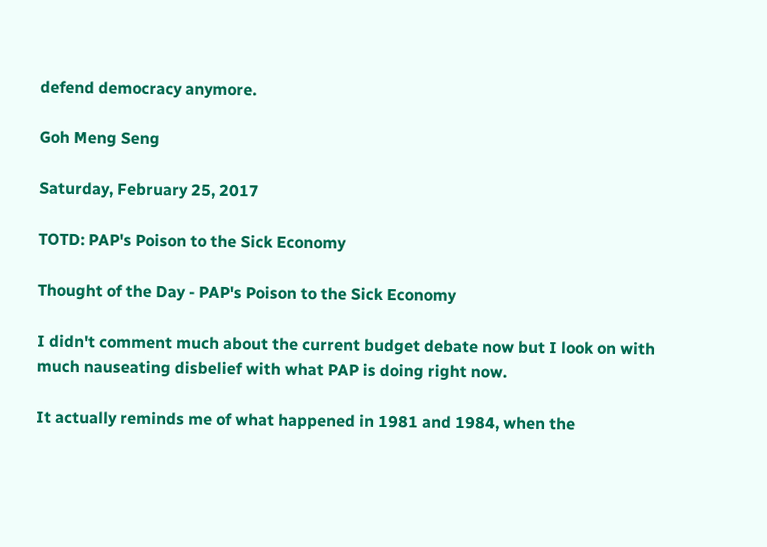defend democracy anymore.

Goh Meng Seng

Saturday, February 25, 2017

TOTD: PAP's Poison to the Sick Economy

Thought of the Day - PAP's Poison to the Sick Economy

I didn't comment much about the current budget debate now but I look on with much nauseating disbelief with what PAP is doing right now.

It actually reminds me of what happened in 1981 and 1984, when the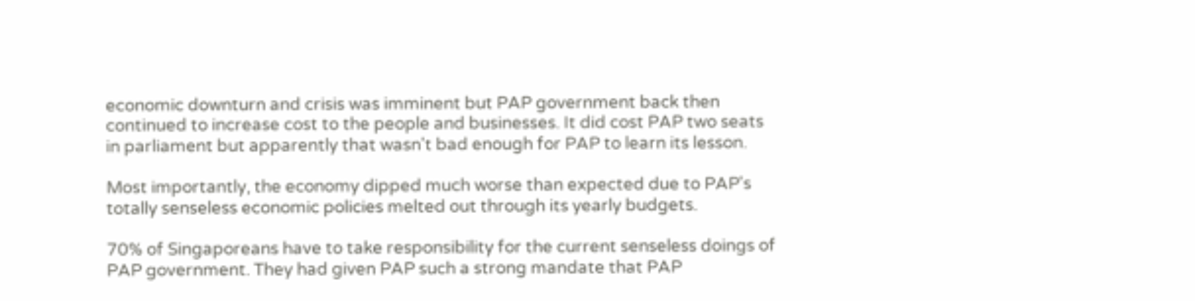economic downturn and crisis was imminent but PAP government back then continued to increase cost to the people and businesses. It did cost PAP two seats in parliament but apparently that wasn't bad enough for PAP to learn its lesson.

Most importantly, the economy dipped much worse than expected due to PAP's totally senseless economic policies melted out through its yearly budgets.

70% of Singaporeans have to take responsibility for the current senseless doings of PAP government. They had given PAP such a strong mandate that PAP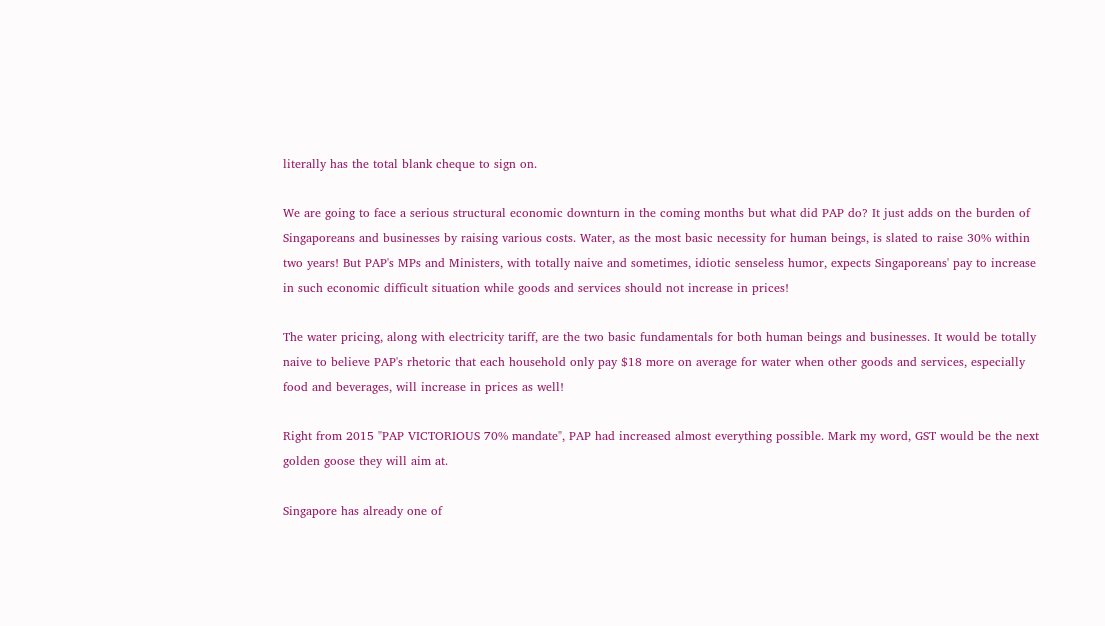literally has the total blank cheque to sign on.

We are going to face a serious structural economic downturn in the coming months but what did PAP do? It just adds on the burden of Singaporeans and businesses by raising various costs. Water, as the most basic necessity for human beings, is slated to raise 30% within two years! But PAP's MPs and Ministers, with totally naive and sometimes, idiotic senseless humor, expects Singaporeans' pay to increase in such economic difficult situation while goods and services should not increase in prices!

The water pricing, along with electricity tariff, are the two basic fundamentals for both human beings and businesses. It would be totally naive to believe PAP's rhetoric that each household only pay $18 more on average for water when other goods and services, especially food and beverages, will increase in prices as well!

Right from 2015 "PAP VICTORIOUS 70% mandate", PAP had increased almost everything possible. Mark my word, GST would be the next golden goose they will aim at.

Singapore has already one of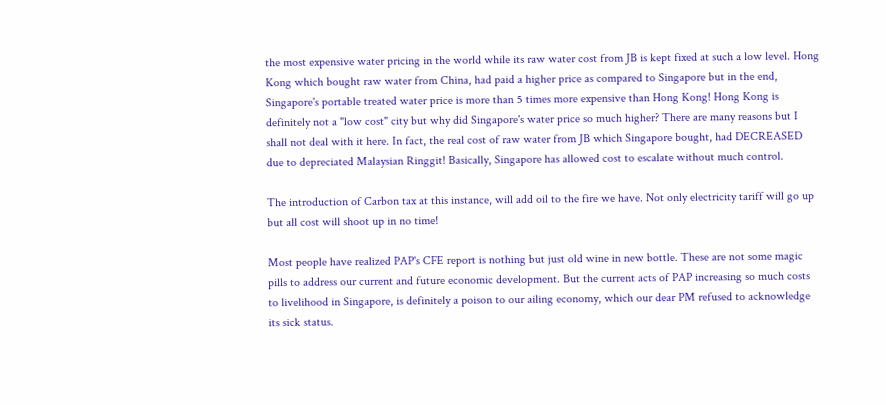the most expensive water pricing in the world while its raw water cost from JB is kept fixed at such a low level. Hong Kong which bought raw water from China, had paid a higher price as compared to Singapore but in the end, Singapore's portable treated water price is more than 5 times more expensive than Hong Kong! Hong Kong is definitely not a "low cost" city but why did Singapore's water price so much higher? There are many reasons but I shall not deal with it here. In fact, the real cost of raw water from JB which Singapore bought, had DECREASED due to depreciated Malaysian Ringgit! Basically, Singapore has allowed cost to escalate without much control.

The introduction of Carbon tax at this instance, will add oil to the fire we have. Not only electricity tariff will go up but all cost will shoot up in no time!

Most people have realized PAP's CFE report is nothing but just old wine in new bottle. These are not some magic pills to address our current and future economic development. But the current acts of PAP increasing so much costs to livelihood in Singapore, is definitely a poison to our ailing economy, which our dear PM refused to acknowledge its sick status.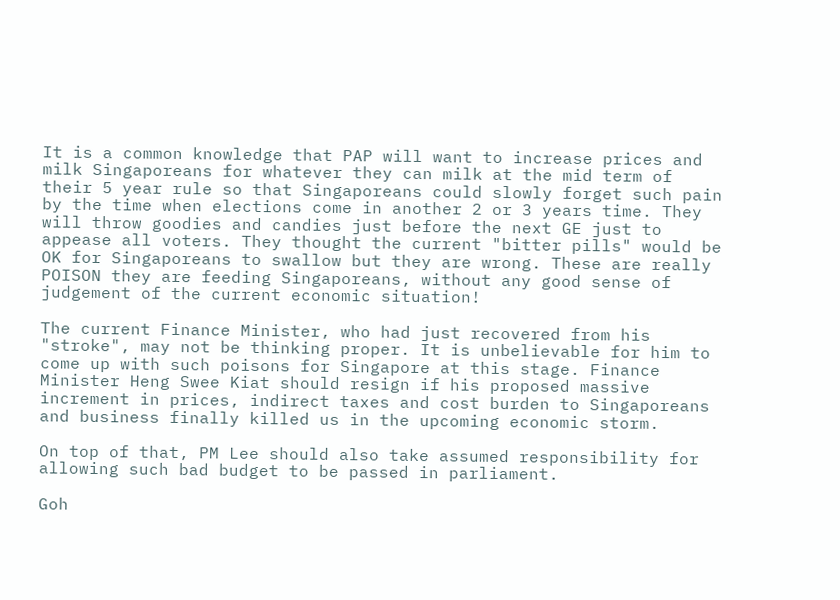It is a common knowledge that PAP will want to increase prices and milk Singaporeans for whatever they can milk at the mid term of their 5 year rule so that Singaporeans could slowly forget such pain by the time when elections come in another 2 or 3 years time. They will throw goodies and candies just before the next GE just to appease all voters. They thought the current "bitter pills" would be OK for Singaporeans to swallow but they are wrong. These are really POISON they are feeding Singaporeans, without any good sense of judgement of the current economic situation!

The current Finance Minister, who had just recovered from his "stroke", may not be thinking proper. It is unbelievable for him to come up with such poisons for Singapore at this stage. Finance Minister Heng Swee Kiat should resign if his proposed massive increment in prices, indirect taxes and cost burden to Singaporeans and business finally killed us in the upcoming economic storm.

On top of that, PM Lee should also take assumed responsibility for allowing such bad budget to be passed in parliament.

Goh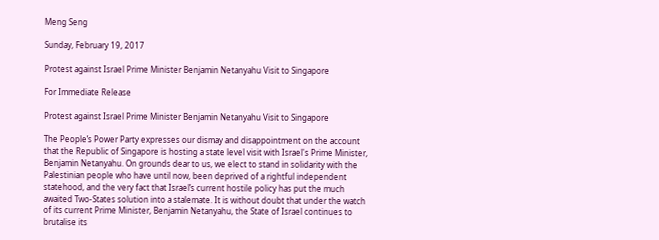Meng Seng

Sunday, February 19, 2017

Protest against Israel Prime Minister Benjamin Netanyahu Visit to Singapore

For Immediate Release

Protest against Israel Prime Minister Benjamin Netanyahu Visit to Singapore

The People’s Power Party expresses our dismay and disappointment on the account that the Republic of Singapore is hosting a state level visit with Israel's Prime Minister, Benjamin Netanyahu. On grounds dear to us, we elect to stand in solidarity with the Palestinian people who have until now, been deprived of a rightful independent statehood, and the very fact that Israel’s current hostile policy has put the much awaited Two-States solution into a stalemate. It is without doubt that under the watch of its current Prime Minister, Benjamin Netanyahu, the State of Israel continues to brutalise its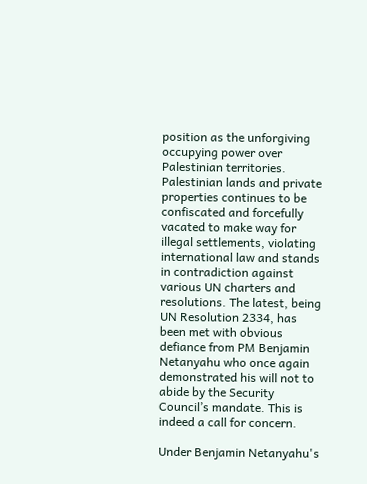position as the unforgiving occupying power over Palestinian territories. Palestinian lands and private properties continues to be confiscated and forcefully vacated to make way for illegal settlements, violating international law and stands in contradiction against various UN charters and resolutions. The latest, being UN Resolution 2334, has been met with obvious defiance from PM Benjamin Netanyahu who once again demonstrated his will not to abide by the Security Council’s mandate. This is indeed a call for concern.

Under Benjamin Netanyahu's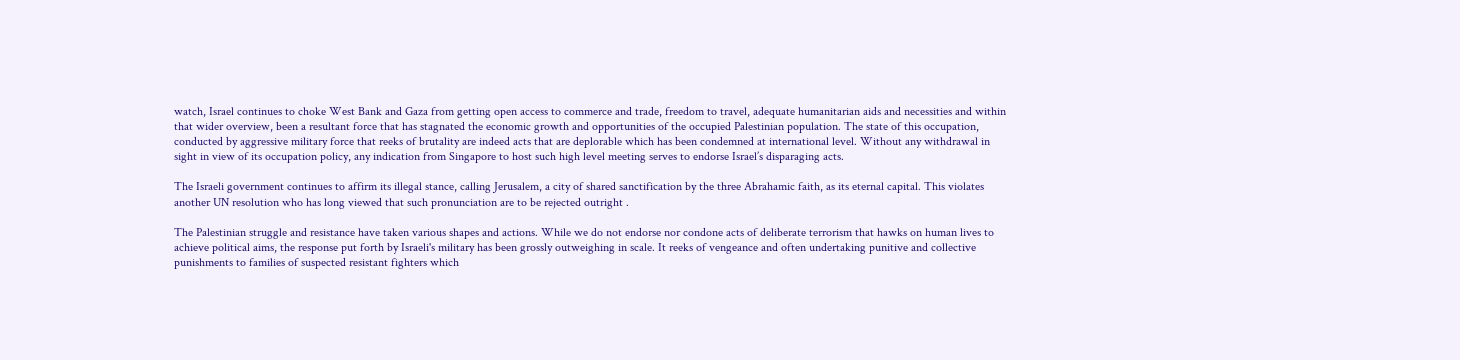watch, Israel continues to choke West Bank and Gaza from getting open access to commerce and trade, freedom to travel, adequate humanitarian aids and necessities and within that wider overview, been a resultant force that has stagnated the economic growth and opportunities of the occupied Palestinian population. The state of this occupation, conducted by aggressive military force that reeks of brutality are indeed acts that are deplorable which has been condemned at international level. Without any withdrawal in sight in view of its occupation policy, any indication from Singapore to host such high level meeting serves to endorse Israel’s disparaging acts.

The Israeli government continues to affirm its illegal stance, calling Jerusalem, a city of shared sanctification by the three Abrahamic faith, as its eternal capital. This violates another UN resolution who has long viewed that such pronunciation are to be rejected outright .

The Palestinian struggle and resistance have taken various shapes and actions. While we do not endorse nor condone acts of deliberate terrorism that hawks on human lives to achieve political aims, the response put forth by Israeli's military has been grossly outweighing in scale. It reeks of vengeance and often undertaking punitive and collective punishments to families of suspected resistant fighters which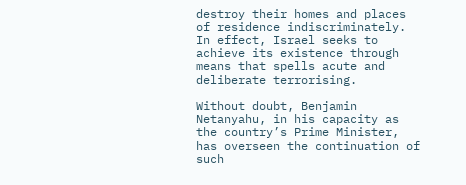destroy their homes and places of residence indiscriminately. In effect, Israel seeks to achieve its existence through means that spells acute and deliberate terrorising.

Without doubt, Benjamin Netanyahu, in his capacity as the country’s Prime Minister, has overseen the continuation of such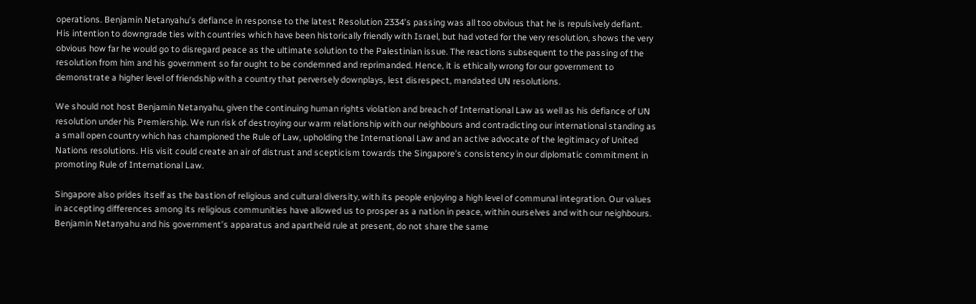operations. Benjamin Netanyahu’s defiance in response to the latest Resolution 2334’s passing was all too obvious that he is repulsively defiant. His intention to downgrade ties with countries which have been historically friendly with Israel, but had voted for the very resolution, shows the very obvious how far he would go to disregard peace as the ultimate solution to the Palestinian issue. The reactions subsequent to the passing of the resolution from him and his government so far ought to be condemned and reprimanded. Hence, it is ethically wrong for our government to demonstrate a higher level of friendship with a country that perversely downplays, lest disrespect, mandated UN resolutions.

We should not host Benjamin Netanyahu, given the continuing human rights violation and breach of International Law as well as his defiance of UN resolution under his Premiership. We run risk of destroying our warm relationship with our neighbours and contradicting our international standing as a small open country which has championed the Rule of Law, upholding the International Law and an active advocate of the legitimacy of United Nations resolutions. His visit could create an air of distrust and scepticism towards the Singapore’s consistency in our diplomatic commitment in promoting Rule of International Law.

Singapore also prides itself as the bastion of religious and cultural diversity, with its people enjoying a high level of communal integration. Our values in accepting differences among its religious communities have allowed us to prosper as a nation in peace, within ourselves and with our neighbours. Benjamin Netanyahu and his government’s apparatus and apartheid rule at present, do not share the same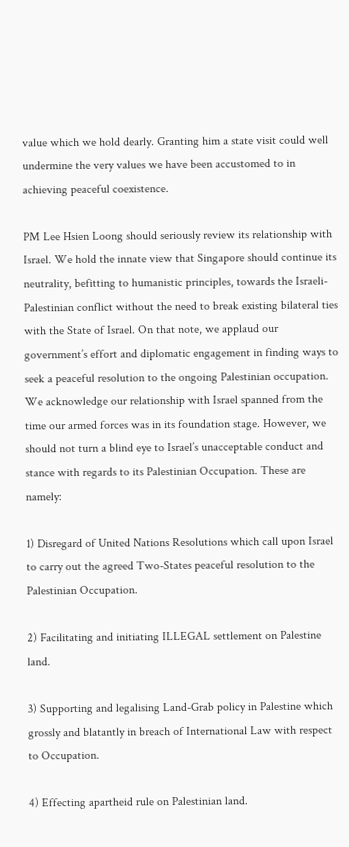value which we hold dearly. Granting him a state visit could well undermine the very values we have been accustomed to in achieving peaceful coexistence.

PM Lee Hsien Loong should seriously review its relationship with Israel. We hold the innate view that Singapore should continue its neutrality, befitting to humanistic principles, towards the Israeli-Palestinian conflict without the need to break existing bilateral ties with the State of Israel. On that note, we applaud our government’s effort and diplomatic engagement in finding ways to seek a peaceful resolution to the ongoing Palestinian occupation. We acknowledge our relationship with Israel spanned from the time our armed forces was in its foundation stage. However, we should not turn a blind eye to Israel’s unacceptable conduct and stance with regards to its Palestinian Occupation. These are namely:

1) Disregard of United Nations Resolutions which call upon Israel to carry out the agreed Two-States peaceful resolution to the Palestinian Occupation.

2) Facilitating and initiating ILLEGAL settlement on Palestine land.

3) Supporting and legalising Land-Grab policy in Palestine which grossly and blatantly in breach of International Law with respect to Occupation.

4) Effecting apartheid rule on Palestinian land.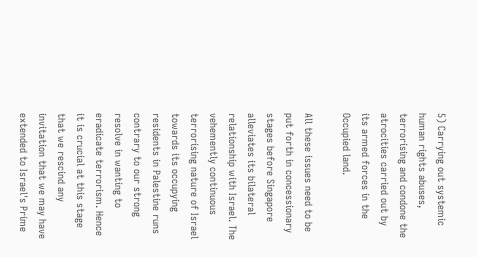5) Carrying out systemic human rights abuses, terrorising and condone the atrocities carried out by its armed forces in the Occupied land.

All these issues need to be put forth in concessionary stages before Singapore alleviates its bilateral relationship with Israel. The vehemently continuous terrorising nature of Israel towards its occupying residents in Palestine runs contrary to our strong resolve in wanting to eradicate terrorism. Hence it is crucial at this stage that we rescind any invitation that we may have extended to Israel's Prime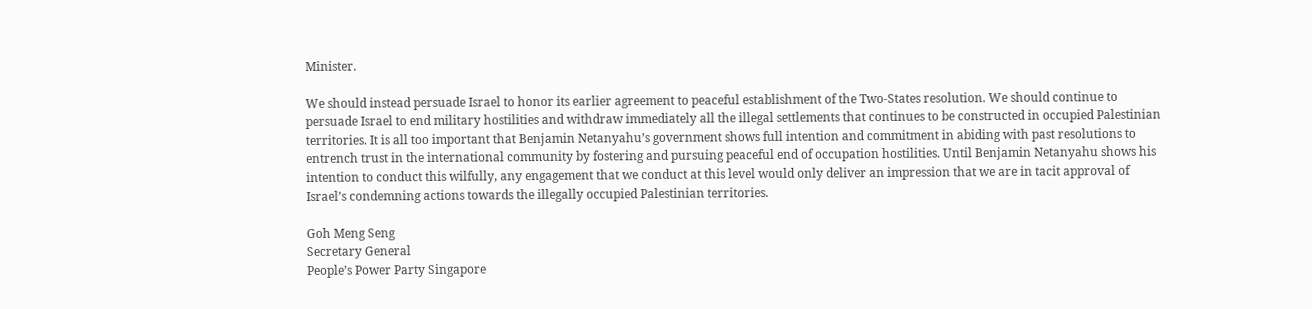Minister.

We should instead persuade Israel to honor its earlier agreement to peaceful establishment of the Two-States resolution. We should continue to persuade Israel to end military hostilities and withdraw immediately all the illegal settlements that continues to be constructed in occupied Palestinian territories. It is all too important that Benjamin Netanyahu’s government shows full intention and commitment in abiding with past resolutions to entrench trust in the international community by fostering and pursuing peaceful end of occupation hostilities. Until Benjamin Netanyahu shows his intention to conduct this wilfully, any engagement that we conduct at this level would only deliver an impression that we are in tacit approval of Israel’s condemning actions towards the illegally occupied Palestinian territories.

Goh Meng Seng
Secretary General
People’s Power Party Singapore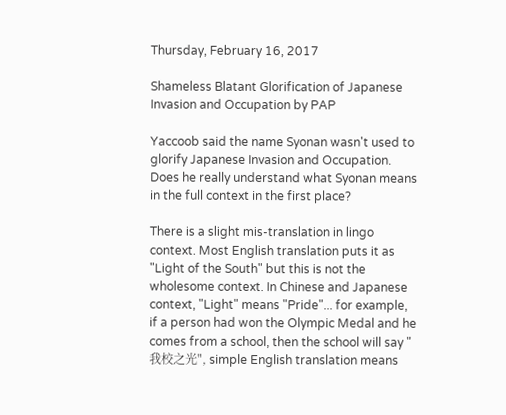Thursday, February 16, 2017

Shameless Blatant Glorification of Japanese Invasion and Occupation by PAP

Yaccoob said the name Syonan wasn't used to glorify Japanese Invasion and Occupation. Does he really understand what Syonan means in the full context in the first place?

There is a slight mis-translation in lingo context. Most English translation puts it as "Light of the South" but this is not the wholesome context. In Chinese and Japanese context, "Light" means "Pride"... for example, if a person had won the Olympic Medal and he comes from a school, then the school will say "我校之光", simple English translation means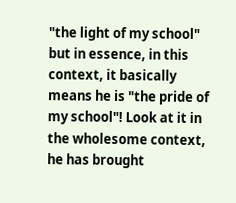"the light of my school" but in essence, in this context, it basically means he is "the pride of my school"! Look at it in the wholesome context, he has brought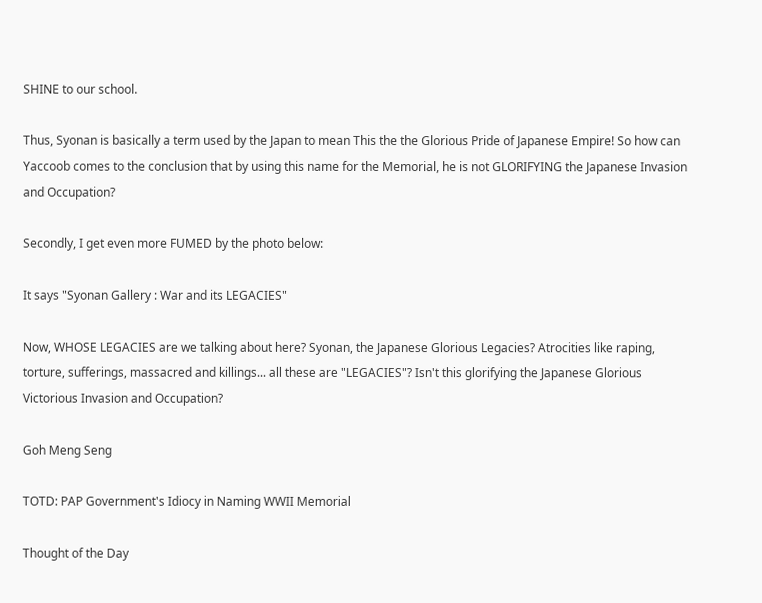SHINE to our school.

Thus, Syonan is basically a term used by the Japan to mean This the the Glorious Pride of Japanese Empire! So how can Yaccoob comes to the conclusion that by using this name for the Memorial, he is not GLORIFYING the Japanese Invasion and Occupation?

Secondly, I get even more FUMED by the photo below:

It says "Syonan Gallery : War and its LEGACIES"

Now, WHOSE LEGACIES are we talking about here? Syonan, the Japanese Glorious Legacies? Atrocities like raping, torture, sufferings, massacred and killings... all these are "LEGACIES"? Isn't this glorifying the Japanese Glorious Victorious Invasion and Occupation?

Goh Meng Seng

TOTD: PAP Government's Idiocy in Naming WWII Memorial

Thought of the Day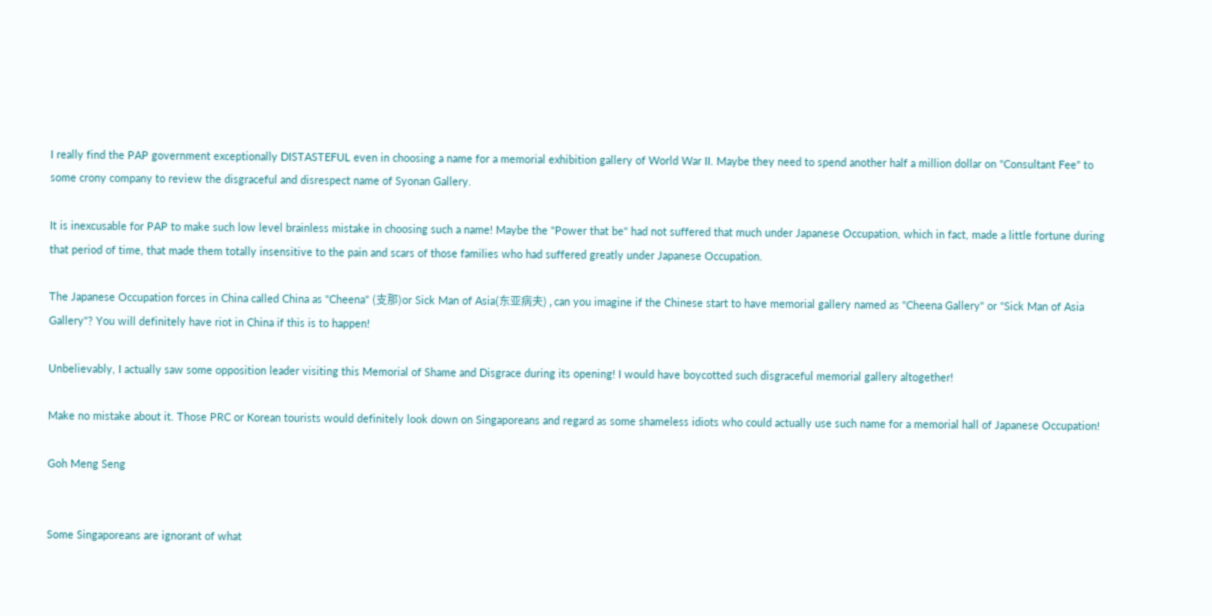I really find the PAP government exceptionally DISTASTEFUL even in choosing a name for a memorial exhibition gallery of World War II. Maybe they need to spend another half a million dollar on "Consultant Fee" to some crony company to review the disgraceful and disrespect name of Syonan Gallery.

It is inexcusable for PAP to make such low level brainless mistake in choosing such a name! Maybe the "Power that be" had not suffered that much under Japanese Occupation, which in fact, made a little fortune during that period of time, that made them totally insensitive to the pain and scars of those families who had suffered greatly under Japanese Occupation.

The Japanese Occupation forces in China called China as "Cheena" (支那)or Sick Man of Asia(东亚病夫) , can you imagine if the Chinese start to have memorial gallery named as "Cheena Gallery" or "Sick Man of Asia Gallery"? You will definitely have riot in China if this is to happen!

Unbelievably, I actually saw some opposition leader visiting this Memorial of Shame and Disgrace during its opening! I would have boycotted such disgraceful memorial gallery altogether!

Make no mistake about it. Those PRC or Korean tourists would definitely look down on Singaporeans and regard as some shameless idiots who could actually use such name for a memorial hall of Japanese Occupation!

Goh Meng Seng


Some Singaporeans are ignorant of what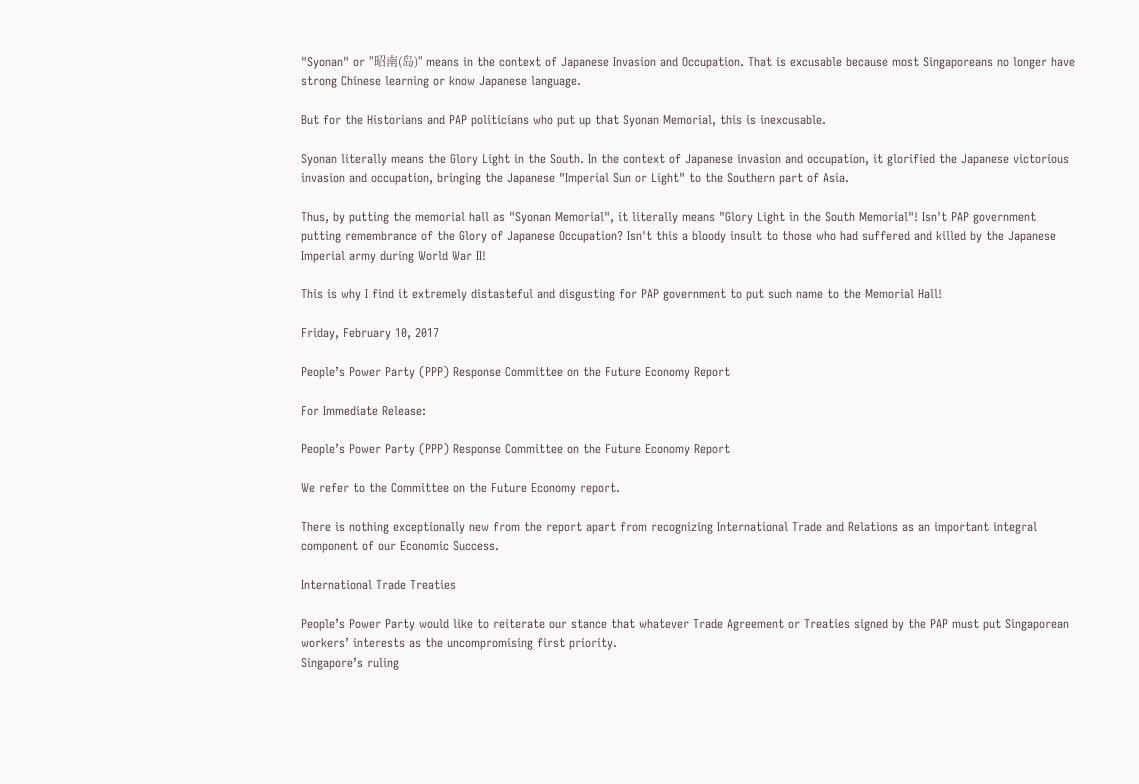"Syonan" or "昭南(岛)" means in the context of Japanese Invasion and Occupation. That is excusable because most Singaporeans no longer have strong Chinese learning or know Japanese language.

But for the Historians and PAP politicians who put up that Syonan Memorial, this is inexcusable.

Syonan literally means the Glory Light in the South. In the context of Japanese invasion and occupation, it glorified the Japanese victorious invasion and occupation, bringing the Japanese "Imperial Sun or Light" to the Southern part of Asia.

Thus, by putting the memorial hall as "Syonan Memorial", it literally means "Glory Light in the South Memorial"! Isn't PAP government putting remembrance of the Glory of Japanese Occupation? Isn't this a bloody insult to those who had suffered and killed by the Japanese Imperial army during World War II!

This is why I find it extremely distasteful and disgusting for PAP government to put such name to the Memorial Hall!

Friday, February 10, 2017

People’s Power Party (PPP) Response Committee on the Future Economy Report

For Immediate Release:

People’s Power Party (PPP) Response Committee on the Future Economy Report

We refer to the Committee on the Future Economy report.

There is nothing exceptionally new from the report apart from recognizing International Trade and Relations as an important integral component of our Economic Success.

International Trade Treaties

People’s Power Party would like to reiterate our stance that whatever Trade Agreement or Treaties signed by the PAP must put Singaporean workers’ interests as the uncompromising first priority.
Singapore’s ruling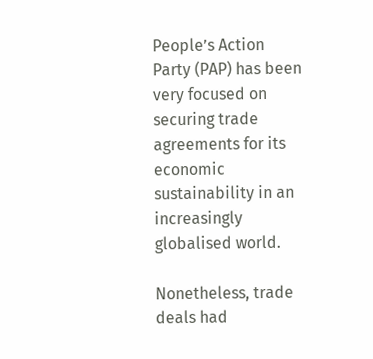People’s Action Party (PAP) has been very focused on securing trade agreements for its economic sustainability in an increasingly globalised world.

Nonetheless, trade deals had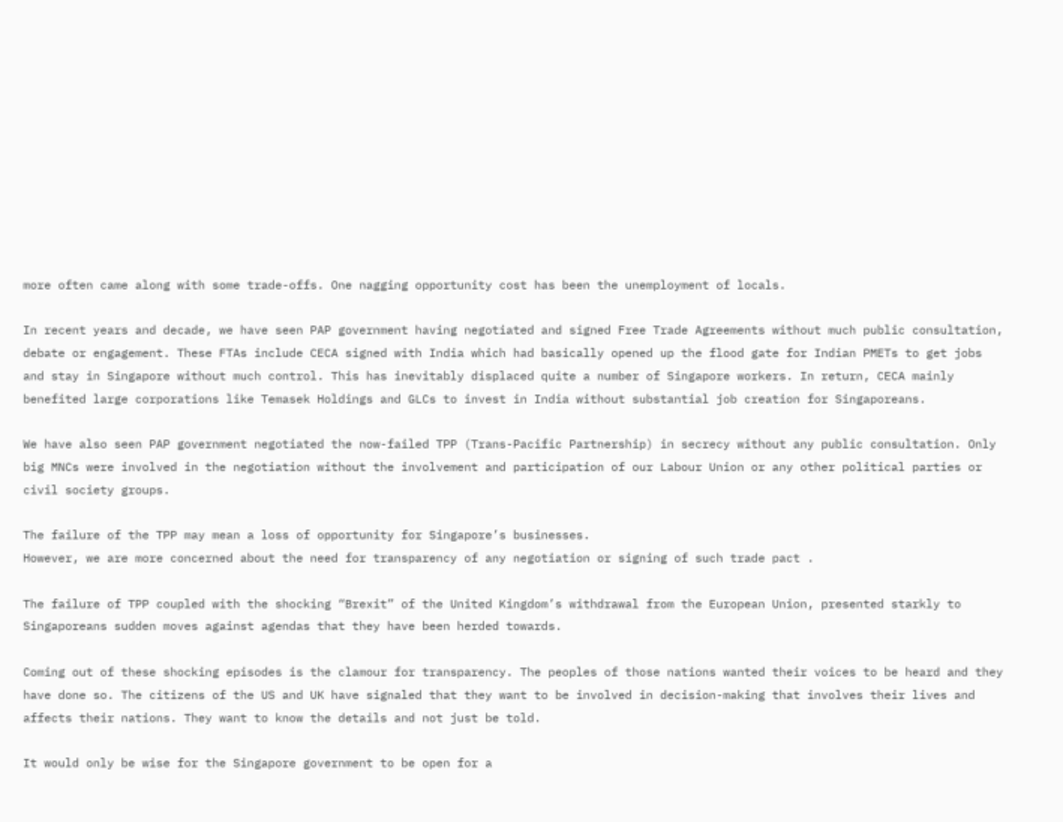more often came along with some trade-offs. One nagging opportunity cost has been the unemployment of locals.

In recent years and decade, we have seen PAP government having negotiated and signed Free Trade Agreements without much public consultation, debate or engagement. These FTAs include CECA signed with India which had basically opened up the flood gate for Indian PMETs to get jobs and stay in Singapore without much control. This has inevitably displaced quite a number of Singapore workers. In return, CECA mainly benefited large corporations like Temasek Holdings and GLCs to invest in India without substantial job creation for Singaporeans.

We have also seen PAP government negotiated the now-failed TPP (Trans-Pacific Partnership) in secrecy without any public consultation. Only big MNCs were involved in the negotiation without the involvement and participation of our Labour Union or any other political parties or civil society groups.

The failure of the TPP may mean a loss of opportunity for Singapore’s businesses.
However, we are more concerned about the need for transparency of any negotiation or signing of such trade pact .

The failure of TPP coupled with the shocking “Brexit” of the United Kingdom’s withdrawal from the European Union, presented starkly to Singaporeans sudden moves against agendas that they have been herded towards.

Coming out of these shocking episodes is the clamour for transparency. The peoples of those nations wanted their voices to be heard and they have done so. The citizens of the US and UK have signaled that they want to be involved in decision-making that involves their lives and affects their nations. They want to know the details and not just be told.

It would only be wise for the Singapore government to be open for a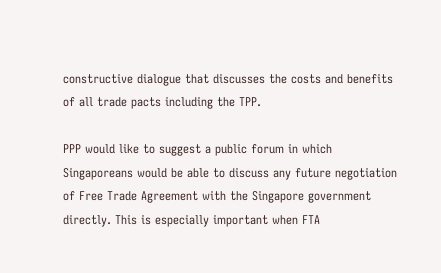constructive dialogue that discusses the costs and benefits of all trade pacts including the TPP.

PPP would like to suggest a public forum in which Singaporeans would be able to discuss any future negotiation of Free Trade Agreement with the Singapore government directly. This is especially important when FTA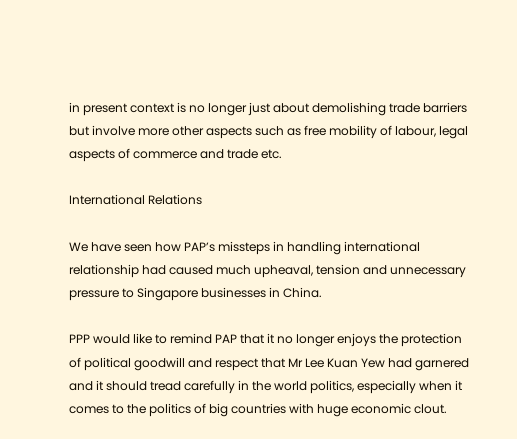in present context is no longer just about demolishing trade barriers but involve more other aspects such as free mobility of labour, legal aspects of commerce and trade etc.

International Relations

We have seen how PAP’s missteps in handling international relationship had caused much upheaval, tension and unnecessary pressure to Singapore businesses in China.

PPP would like to remind PAP that it no longer enjoys the protection of political goodwill and respect that Mr Lee Kuan Yew had garnered and it should tread carefully in the world politics, especially when it comes to the politics of big countries with huge economic clout.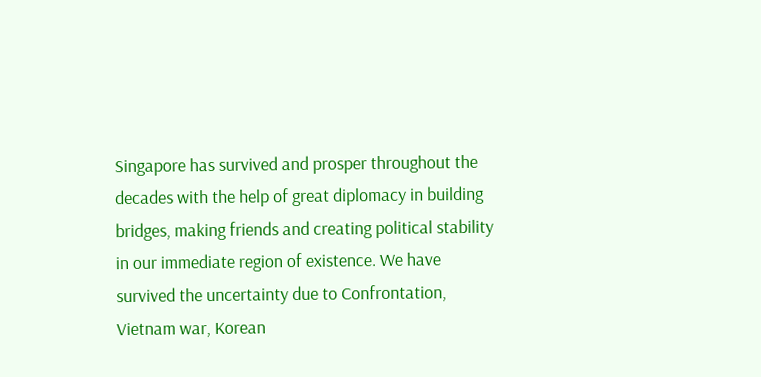Singapore has survived and prosper throughout the decades with the help of great diplomacy in building bridges, making friends and creating political stability in our immediate region of existence. We have survived the uncertainty due to Confrontation, Vietnam war, Korean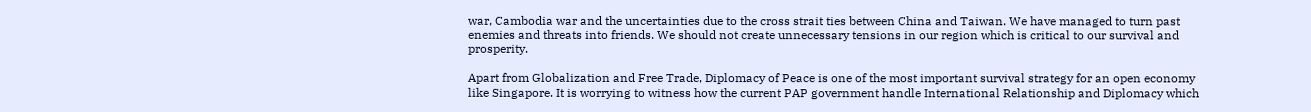war, Cambodia war and the uncertainties due to the cross strait ties between China and Taiwan. We have managed to turn past enemies and threats into friends. We should not create unnecessary tensions in our region which is critical to our survival and prosperity.

Apart from Globalization and Free Trade, Diplomacy of Peace is one of the most important survival strategy for an open economy like Singapore. It is worrying to witness how the current PAP government handle International Relationship and Diplomacy which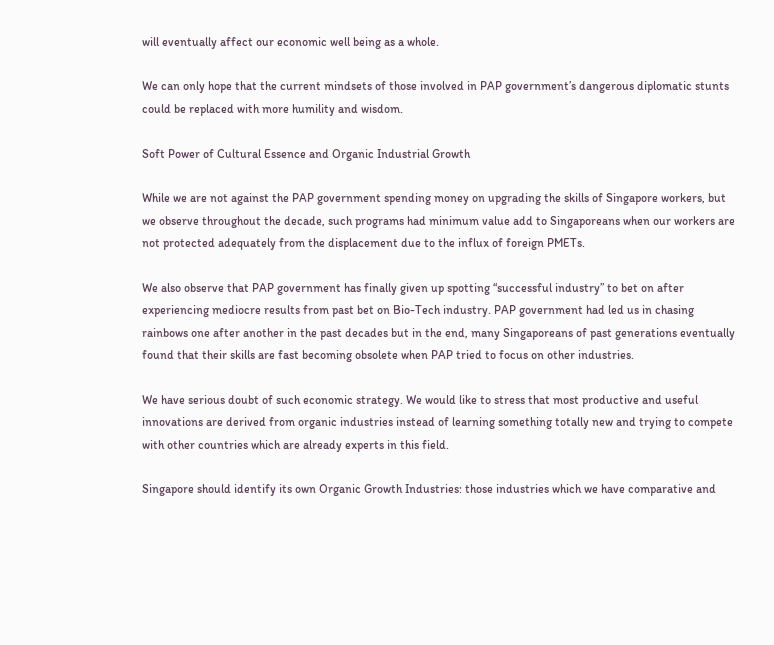will eventually affect our economic well being as a whole.

We can only hope that the current mindsets of those involved in PAP government’s dangerous diplomatic stunts could be replaced with more humility and wisdom.

Soft Power of Cultural Essence and Organic Industrial Growth

While we are not against the PAP government spending money on upgrading the skills of Singapore workers, but we observe throughout the decade, such programs had minimum value add to Singaporeans when our workers are not protected adequately from the displacement due to the influx of foreign PMETs.

We also observe that PAP government has finally given up spotting “successful industry” to bet on after experiencing mediocre results from past bet on Bio-Tech industry. PAP government had led us in chasing rainbows one after another in the past decades but in the end, many Singaporeans of past generations eventually found that their skills are fast becoming obsolete when PAP tried to focus on other industries.

We have serious doubt of such economic strategy. We would like to stress that most productive and useful innovations are derived from organic industries instead of learning something totally new and trying to compete with other countries which are already experts in this field.

Singapore should identify its own Organic Growth Industries: those industries which we have comparative and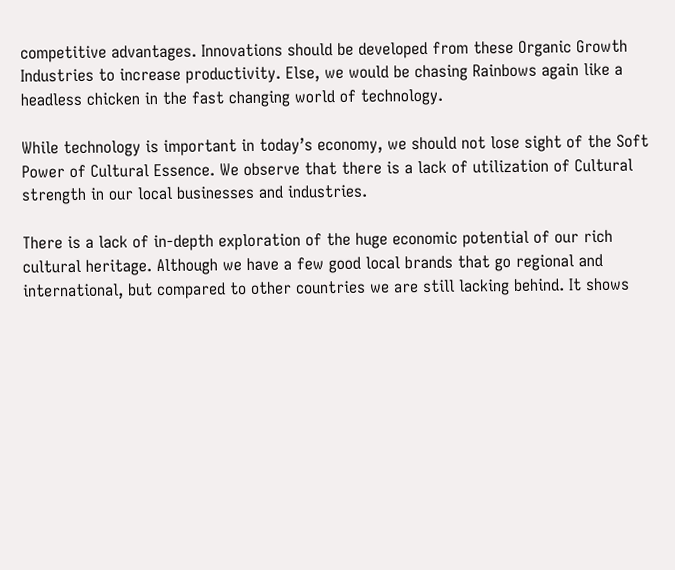competitive advantages. Innovations should be developed from these Organic Growth Industries to increase productivity. Else, we would be chasing Rainbows again like a headless chicken in the fast changing world of technology.

While technology is important in today’s economy, we should not lose sight of the Soft Power of Cultural Essence. We observe that there is a lack of utilization of Cultural strength in our local businesses and industries.

There is a lack of in-depth exploration of the huge economic potential of our rich cultural heritage. Although we have a few good local brands that go regional and international, but compared to other countries we are still lacking behind. It shows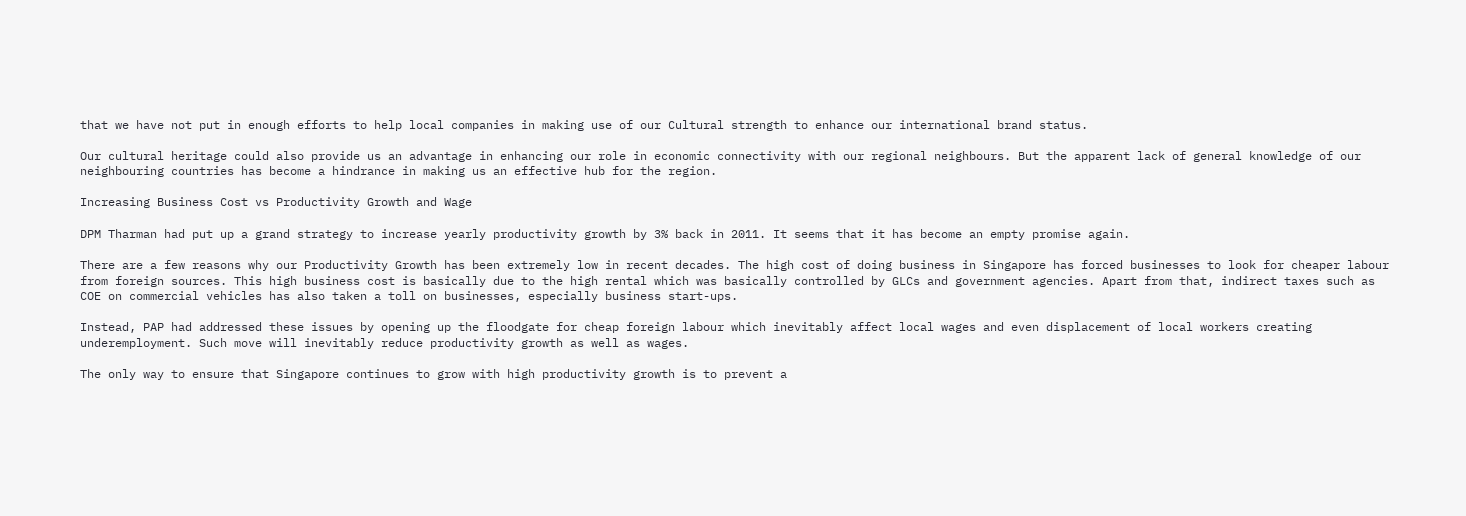that we have not put in enough efforts to help local companies in making use of our Cultural strength to enhance our international brand status.

Our cultural heritage could also provide us an advantage in enhancing our role in economic connectivity with our regional neighbours. But the apparent lack of general knowledge of our neighbouring countries has become a hindrance in making us an effective hub for the region.

Increasing Business Cost vs Productivity Growth and Wage

DPM Tharman had put up a grand strategy to increase yearly productivity growth by 3% back in 2011. It seems that it has become an empty promise again.

There are a few reasons why our Productivity Growth has been extremely low in recent decades. The high cost of doing business in Singapore has forced businesses to look for cheaper labour from foreign sources. This high business cost is basically due to the high rental which was basically controlled by GLCs and government agencies. Apart from that, indirect taxes such as COE on commercial vehicles has also taken a toll on businesses, especially business start-ups.

Instead, PAP had addressed these issues by opening up the floodgate for cheap foreign labour which inevitably affect local wages and even displacement of local workers creating underemployment. Such move will inevitably reduce productivity growth as well as wages.

The only way to ensure that Singapore continues to grow with high productivity growth is to prevent a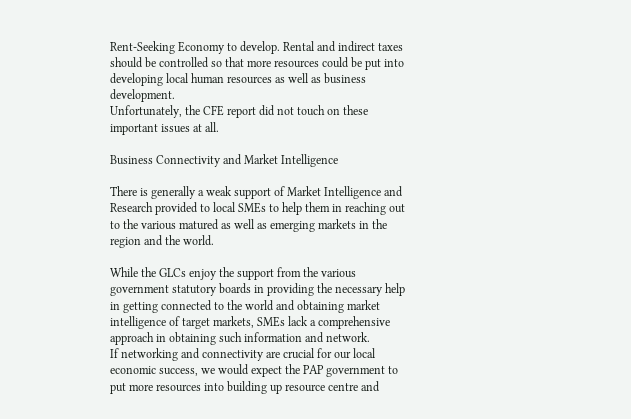Rent-Seeking Economy to develop. Rental and indirect taxes should be controlled so that more resources could be put into developing local human resources as well as business development.
Unfortunately, the CFE report did not touch on these important issues at all.

Business Connectivity and Market Intelligence

There is generally a weak support of Market Intelligence and Research provided to local SMEs to help them in reaching out to the various matured as well as emerging markets in the region and the world.

While the GLCs enjoy the support from the various government statutory boards in providing the necessary help in getting connected to the world and obtaining market intelligence of target markets, SMEs lack a comprehensive approach in obtaining such information and network.
If networking and connectivity are crucial for our local economic success, we would expect the PAP government to put more resources into building up resource centre and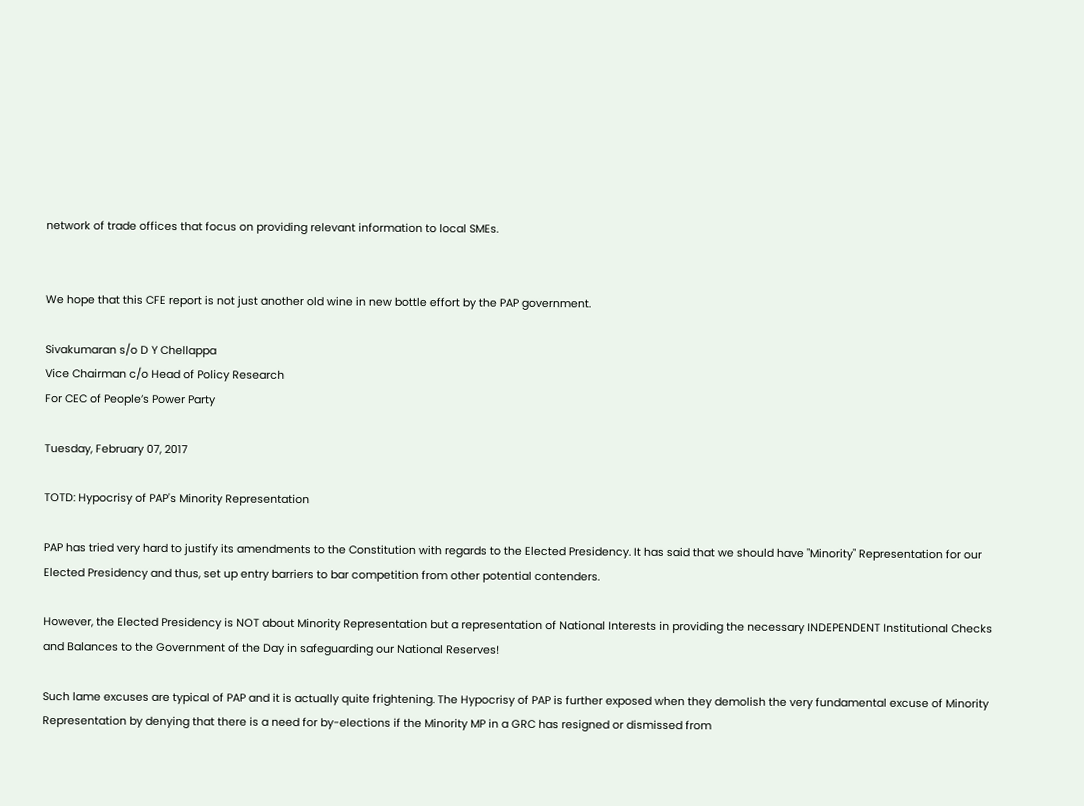network of trade offices that focus on providing relevant information to local SMEs.


We hope that this CFE report is not just another old wine in new bottle effort by the PAP government.

Sivakumaran s/o D Y Chellappa
Vice Chairman c/o Head of Policy Research
For CEC of People’s Power Party

Tuesday, February 07, 2017

TOTD: Hypocrisy of PAP's Minority Representation

PAP has tried very hard to justify its amendments to the Constitution with regards to the Elected Presidency. It has said that we should have "Minority" Representation for our Elected Presidency and thus, set up entry barriers to bar competition from other potential contenders.

However, the Elected Presidency is NOT about Minority Representation but a representation of National Interests in providing the necessary INDEPENDENT Institutional Checks and Balances to the Government of the Day in safeguarding our National Reserves!

Such lame excuses are typical of PAP and it is actually quite frightening. The Hypocrisy of PAP is further exposed when they demolish the very fundamental excuse of Minority Representation by denying that there is a need for by-elections if the Minority MP in a GRC has resigned or dismissed from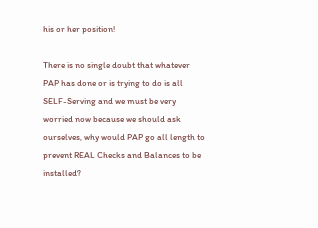his or her position!

There is no single doubt that whatever PAP has done or is trying to do is all SELF-Serving and we must be very worried now because we should ask ourselves, why would PAP go all length to prevent REAL Checks and Balances to be installed?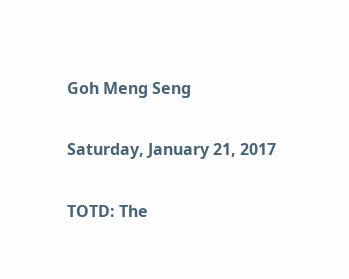Goh Meng Seng

Saturday, January 21, 2017

TOTD: The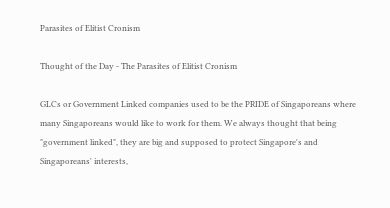Parasites of Elitist Cronism

Thought of the Day - The Parasites of Elitist Cronism

GLCs or Government Linked companies used to be the PRIDE of Singaporeans where many Singaporeans would like to work for them. We always thought that being "government linked", they are big and supposed to protect Singapore's and Singaporeans' interests,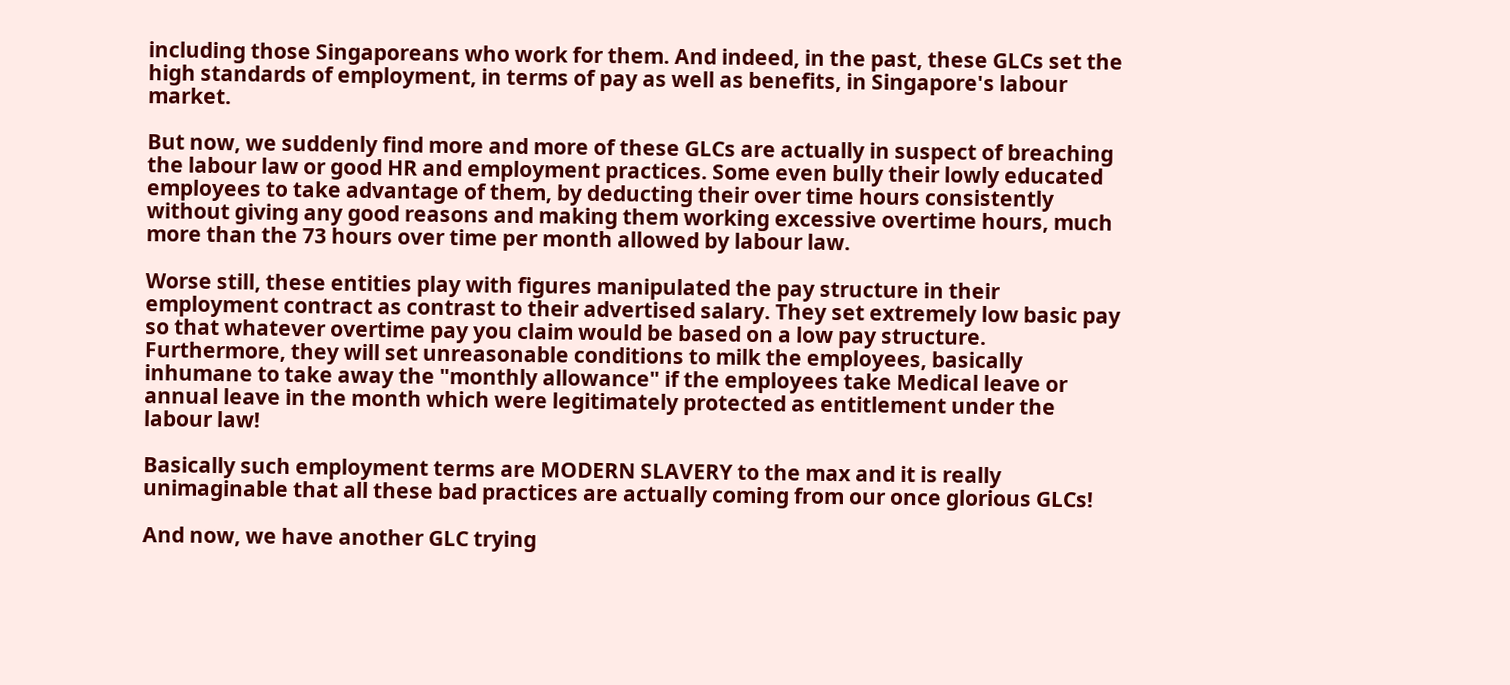including those Singaporeans who work for them. And indeed, in the past, these GLCs set the high standards of employment, in terms of pay as well as benefits, in Singapore's labour market.

But now, we suddenly find more and more of these GLCs are actually in suspect of breaching the labour law or good HR and employment practices. Some even bully their lowly educated employees to take advantage of them, by deducting their over time hours consistently without giving any good reasons and making them working excessive overtime hours, much more than the 73 hours over time per month allowed by labour law.

Worse still, these entities play with figures manipulated the pay structure in their employment contract as contrast to their advertised salary. They set extremely low basic pay so that whatever overtime pay you claim would be based on a low pay structure. Furthermore, they will set unreasonable conditions to milk the employees, basically inhumane to take away the "monthly allowance" if the employees take Medical leave or annual leave in the month which were legitimately protected as entitlement under the labour law!

Basically such employment terms are MODERN SLAVERY to the max and it is really unimaginable that all these bad practices are actually coming from our once glorious GLCs!

And now, we have another GLC trying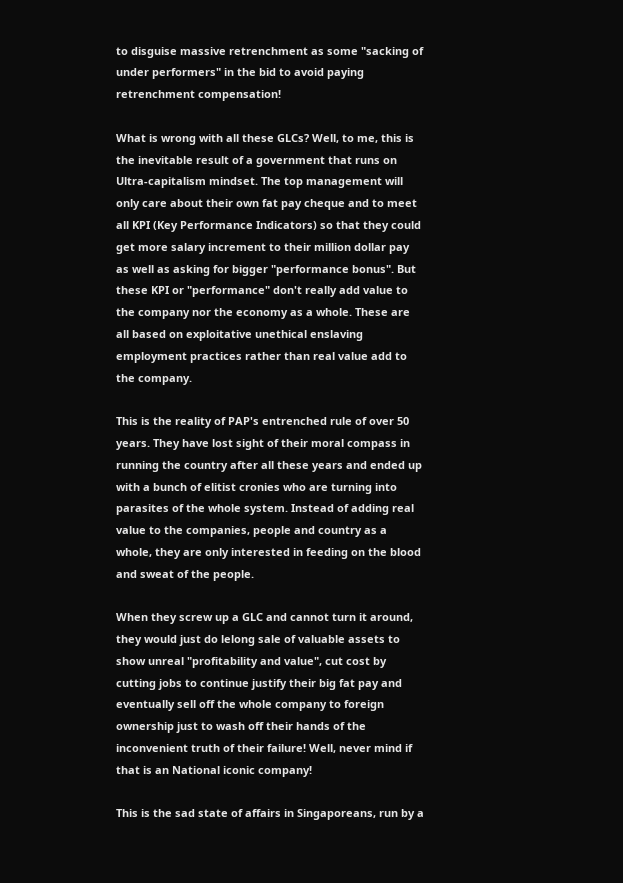to disguise massive retrenchment as some "sacking of under performers" in the bid to avoid paying retrenchment compensation!

What is wrong with all these GLCs? Well, to me, this is the inevitable result of a government that runs on Ultra-capitalism mindset. The top management will only care about their own fat pay cheque and to meet all KPI (Key Performance Indicators) so that they could get more salary increment to their million dollar pay as well as asking for bigger "performance bonus". But these KPI or "performance" don't really add value to the company nor the economy as a whole. These are all based on exploitative unethical enslaving employment practices rather than real value add to the company.

This is the reality of PAP's entrenched rule of over 50 years. They have lost sight of their moral compass in running the country after all these years and ended up with a bunch of elitist cronies who are turning into parasites of the whole system. Instead of adding real value to the companies, people and country as a whole, they are only interested in feeding on the blood and sweat of the people.

When they screw up a GLC and cannot turn it around, they would just do lelong sale of valuable assets to show unreal "profitability and value", cut cost by cutting jobs to continue justify their big fat pay and eventually sell off the whole company to foreign ownership just to wash off their hands of the inconvenient truth of their failure! Well, never mind if that is an National iconic company!

This is the sad state of affairs in Singaporeans, run by a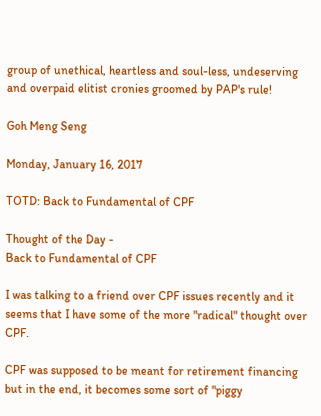group of unethical, heartless and soul-less, undeserving and overpaid elitist cronies groomed by PAP's rule!

Goh Meng Seng

Monday, January 16, 2017

TOTD: Back to Fundamental of CPF

Thought of the Day -
Back to Fundamental of CPF

I was talking to a friend over CPF issues recently and it seems that I have some of the more "radical" thought over CPF.

CPF was supposed to be meant for retirement financing but in the end, it becomes some sort of "piggy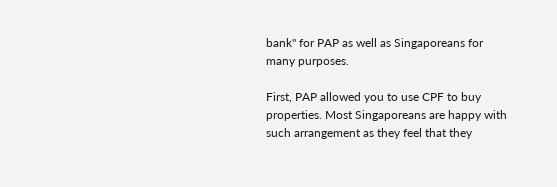bank" for PAP as well as Singaporeans for many purposes.

First, PAP allowed you to use CPF to buy properties. Most Singaporeans are happy with such arrangement as they feel that they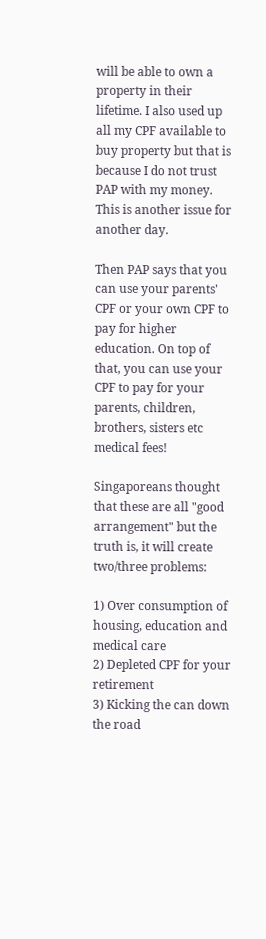will be able to own a property in their lifetime. I also used up all my CPF available to buy property but that is because I do not trust PAP with my money. This is another issue for another day.

Then PAP says that you can use your parents' CPF or your own CPF to pay for higher education. On top of that, you can use your CPF to pay for your parents, children, brothers, sisters etc medical fees!

Singaporeans thought that these are all "good arrangement" but the truth is, it will create two/three problems:

1) Over consumption of housing, education and medical care
2) Depleted CPF for your retirement
3) Kicking the can down the road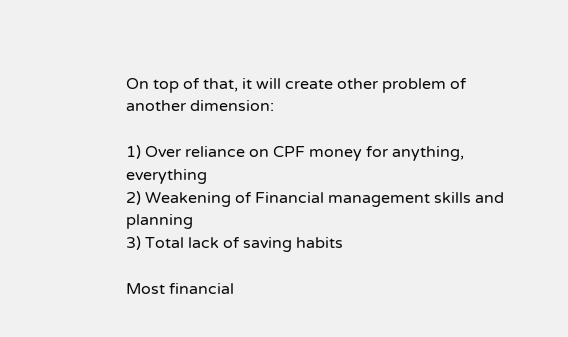On top of that, it will create other problem of another dimension:

1) Over reliance on CPF money for anything, everything
2) Weakening of Financial management skills and planning
3) Total lack of saving habits

Most financial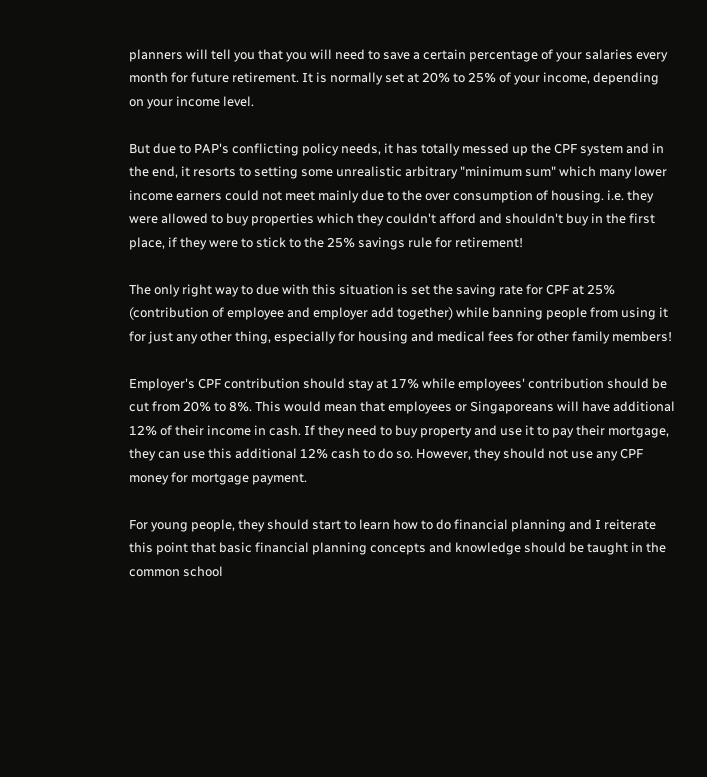planners will tell you that you will need to save a certain percentage of your salaries every month for future retirement. It is normally set at 20% to 25% of your income, depending on your income level.

But due to PAP's conflicting policy needs, it has totally messed up the CPF system and in the end, it resorts to setting some unrealistic arbitrary "minimum sum" which many lower income earners could not meet mainly due to the over consumption of housing. i.e. they were allowed to buy properties which they couldn't afford and shouldn't buy in the first place, if they were to stick to the 25% savings rule for retirement!

The only right way to due with this situation is set the saving rate for CPF at 25% (contribution of employee and employer add together) while banning people from using it for just any other thing, especially for housing and medical fees for other family members!

Employer's CPF contribution should stay at 17% while employees' contribution should be cut from 20% to 8%. This would mean that employees or Singaporeans will have additional 12% of their income in cash. If they need to buy property and use it to pay their mortgage, they can use this additional 12% cash to do so. However, they should not use any CPF money for mortgage payment.

For young people, they should start to learn how to do financial planning and I reiterate this point that basic financial planning concepts and knowledge should be taught in the common school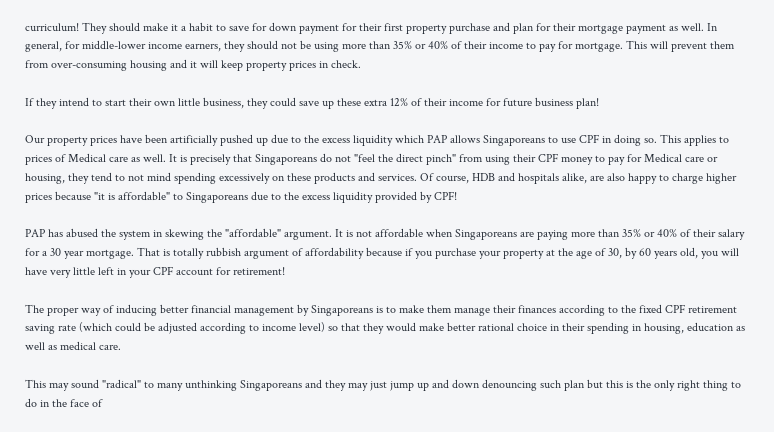curriculum! They should make it a habit to save for down payment for their first property purchase and plan for their mortgage payment as well. In general, for middle-lower income earners, they should not be using more than 35% or 40% of their income to pay for mortgage. This will prevent them from over-consuming housing and it will keep property prices in check.

If they intend to start their own little business, they could save up these extra 12% of their income for future business plan!

Our property prices have been artificially pushed up due to the excess liquidity which PAP allows Singaporeans to use CPF in doing so. This applies to prices of Medical care as well. It is precisely that Singaporeans do not "feel the direct pinch" from using their CPF money to pay for Medical care or housing, they tend to not mind spending excessively on these products and services. Of course, HDB and hospitals alike, are also happy to charge higher prices because "it is affordable" to Singaporeans due to the excess liquidity provided by CPF!

PAP has abused the system in skewing the "affordable" argument. It is not affordable when Singaporeans are paying more than 35% or 40% of their salary for a 30 year mortgage. That is totally rubbish argument of affordability because if you purchase your property at the age of 30, by 60 years old, you will have very little left in your CPF account for retirement!

The proper way of inducing better financial management by Singaporeans is to make them manage their finances according to the fixed CPF retirement saving rate (which could be adjusted according to income level) so that they would make better rational choice in their spending in housing, education as well as medical care.

This may sound "radical" to many unthinking Singaporeans and they may just jump up and down denouncing such plan but this is the only right thing to do in the face of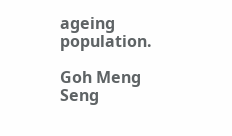ageing population.

Goh Meng Seng